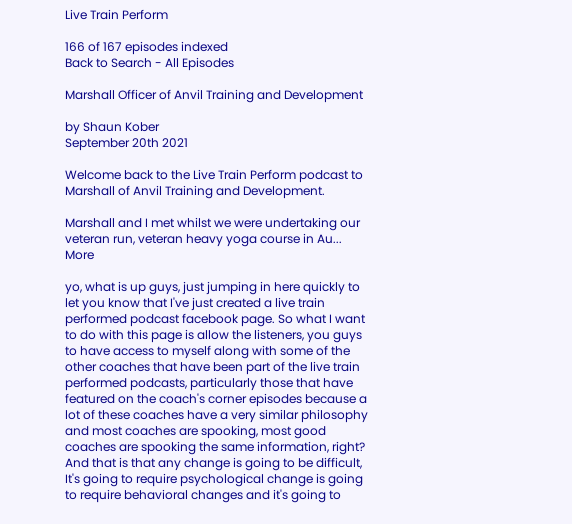Live Train Perform

166 of 167 episodes indexed
Back to Search - All Episodes

Marshall Officer of Anvil Training and Development

by Shaun Kober
September 20th 2021

Welcome back to the Live Train Perform podcast to Marshall of Anvil Training and Development.

Marshall and I met whilst we were undertaking our veteran run, veteran heavy yoga course in Au... More

yo, what is up guys, just jumping in here quickly to let you know that I've just created a live train performed podcast facebook page. So what I want to do with this page is allow the listeners, you guys to have access to myself along with some of the other coaches that have been part of the live train performed podcasts, particularly those that have featured on the coach's corner episodes because a lot of these coaches have a very similar philosophy and most coaches are spooking, most good coaches are spooking the same information, right? And that is that any change is going to be difficult, It's going to require psychological change is going to require behavioral changes and it's going to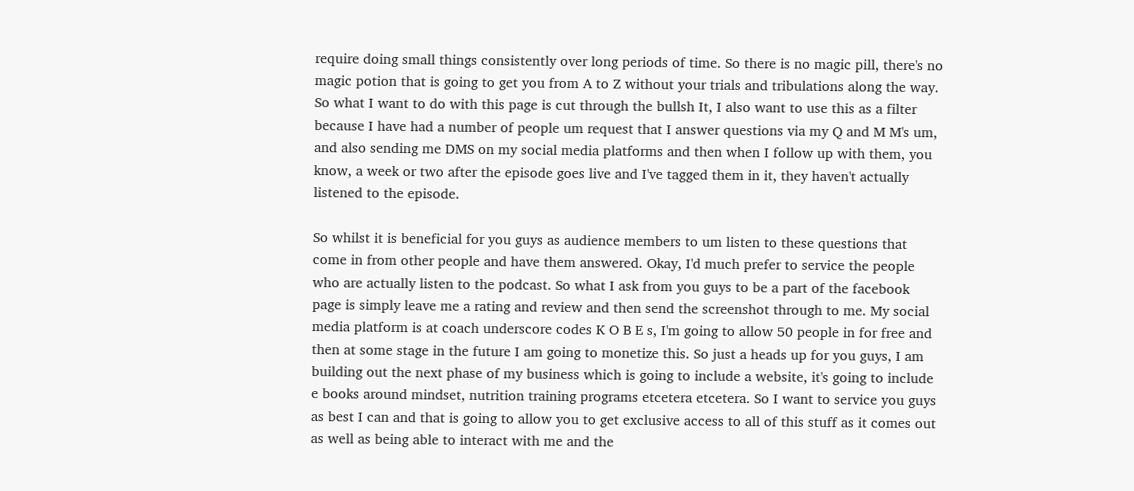require doing small things consistently over long periods of time. So there is no magic pill, there's no magic potion that is going to get you from A to Z without your trials and tribulations along the way. So what I want to do with this page is cut through the bullsh It, I also want to use this as a filter because I have had a number of people um request that I answer questions via my Q and M M's um, and also sending me DMS on my social media platforms and then when I follow up with them, you know, a week or two after the episode goes live and I've tagged them in it, they haven't actually listened to the episode.

So whilst it is beneficial for you guys as audience members to um listen to these questions that come in from other people and have them answered. Okay, I'd much prefer to service the people who are actually listen to the podcast. So what I ask from you guys to be a part of the facebook page is simply leave me a rating and review and then send the screenshot through to me. My social media platform is at coach underscore codes K O B E s, I'm going to allow 50 people in for free and then at some stage in the future I am going to monetize this. So just a heads up for you guys, I am building out the next phase of my business which is going to include a website, it's going to include e books around mindset, nutrition training programs etcetera etcetera. So I want to service you guys as best I can and that is going to allow you to get exclusive access to all of this stuff as it comes out as well as being able to interact with me and the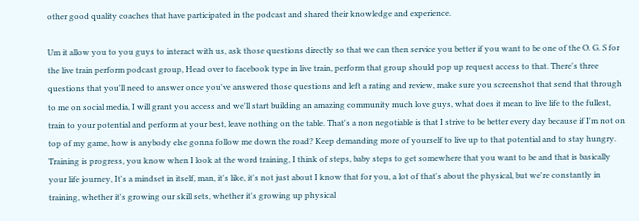other good quality coaches that have participated in the podcast and shared their knowledge and experience.

Um it allow you to you guys to interact with us, ask those questions directly so that we can then service you better if you want to be one of the O. G. S for the live train perform podcast group, Head over to facebook type in live train, perform that group should pop up request access to that. There's three questions that you'll need to answer once you've answered those questions and left a rating and review, make sure you screenshot that send that through to me on social media, I will grant you access and we'll start building an amazing community much love guys, what does it mean to live life to the fullest, train to your potential and perform at your best, leave nothing on the table. That's a non negotiable is that I strive to be better every day because if I'm not on top of my game, how is anybody else gonna follow me down the road? Keep demanding more of yourself to live up to that potential and to stay hungry. Training is progress, you know when I look at the word training, I think of steps, baby steps to get somewhere that you want to be and that is basically your life journey, It's a mindset in itself, man, it's like, it's not just about I know that for you, a lot of that's about the physical, but we're constantly in training, whether it's growing our skill sets, whether it's growing up physical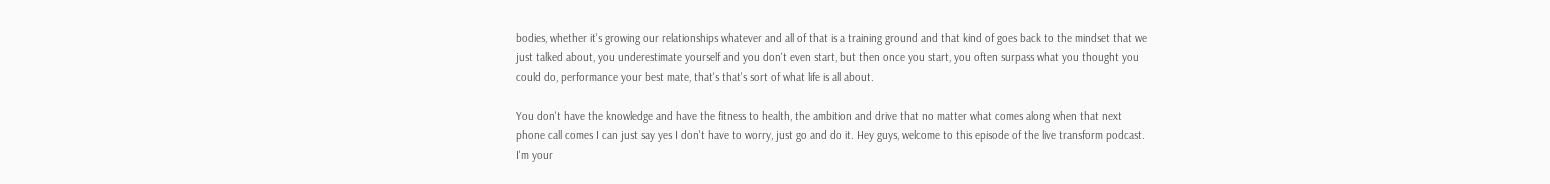bodies, whether it's growing our relationships whatever and all of that is a training ground and that kind of goes back to the mindset that we just talked about, you underestimate yourself and you don't even start, but then once you start, you often surpass what you thought you could do, performance your best mate, that's that's sort of what life is all about.

You don't have the knowledge and have the fitness to health, the ambition and drive that no matter what comes along when that next phone call comes I can just say yes I don't have to worry, just go and do it. Hey guys, welcome to this episode of the live transform podcast. I'm your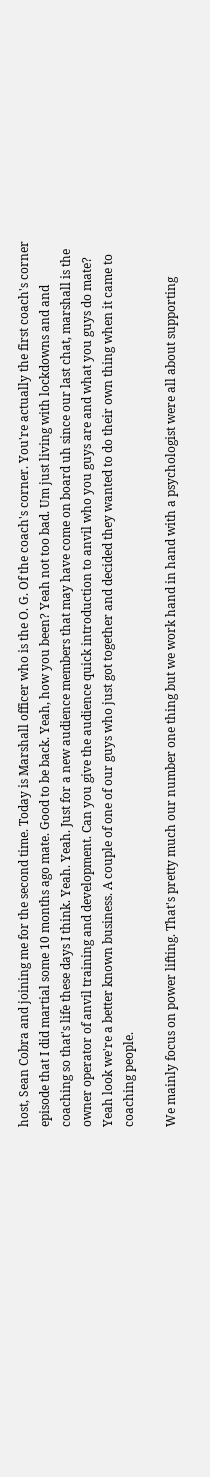host, Sean Cobra and joining me for the second time. Today is Marshall officer who is the O. G. Of the coach's corner. You're actually the first coach's corner episode that I did martial some 10 months ago mate. Good to be back. Yeah, how you been? Yeah not too bad. Um just living with lockdowns and and coaching so that's life these days I think. Yeah. Yeah. Just for a new audience members that may have come on board uh since our last chat, marshall is the owner operator of anvil training and development. Can you give the audience quick introduction to anvil who you guys are and what you guys do mate? Yeah look we're a better known business. A couple of one of our guys who just got together and decided they wanted to do their own thing when it came to coaching people.

We mainly focus on power lifting. That's pretty much our number one thing but we work hand in hand with a psychologist were all about supporting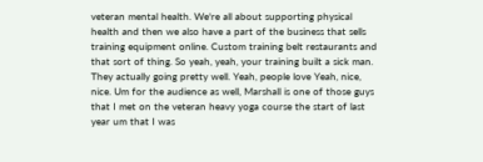veteran mental health. We're all about supporting physical health and then we also have a part of the business that sells training equipment online. Custom training belt restaurants and that sort of thing. So yeah, yeah, your training built a sick man. They actually going pretty well. Yeah, people love Yeah, nice, nice. Um for the audience as well, Marshall is one of those guys that I met on the veteran heavy yoga course the start of last year um that I was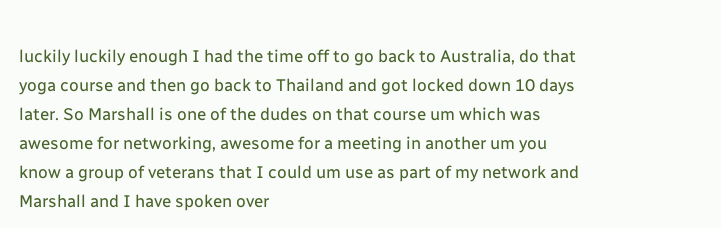luckily luckily enough I had the time off to go back to Australia, do that yoga course and then go back to Thailand and got locked down 10 days later. So Marshall is one of the dudes on that course um which was awesome for networking, awesome for a meeting in another um you know a group of veterans that I could um use as part of my network and Marshall and I have spoken over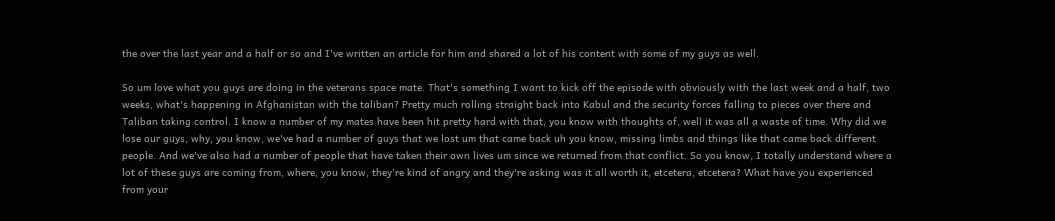the over the last year and a half or so and I've written an article for him and shared a lot of his content with some of my guys as well.

So um love what you guys are doing in the veterans space mate. That's something I want to kick off the episode with obviously with the last week and a half, two weeks, what's happening in Afghanistan with the taliban? Pretty much rolling straight back into Kabul and the security forces falling to pieces over there and Taliban taking control. I know a number of my mates have been hit pretty hard with that, you know with thoughts of, well it was all a waste of time. Why did we lose our guys, why, you know, we've had a number of guys that we lost um that came back uh you know, missing limbs and things like that came back different people. And we've also had a number of people that have taken their own lives um since we returned from that conflict. So you know, I totally understand where a lot of these guys are coming from, where, you know, they're kind of angry and they're asking was it all worth it, etcetera, etcetera? What have you experienced from your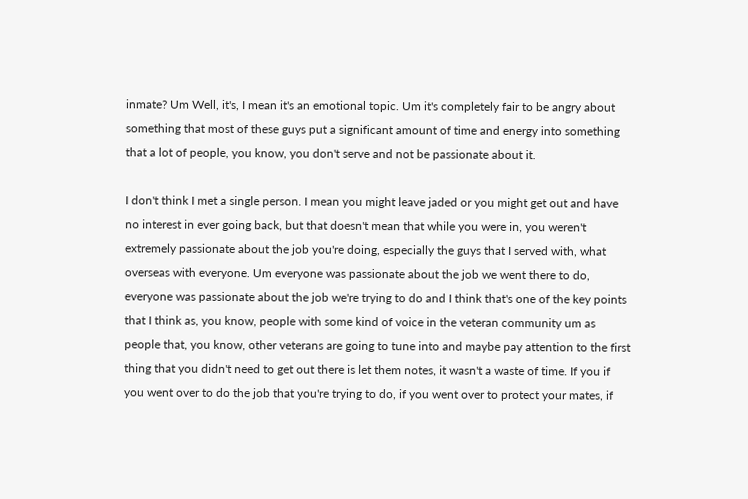inmate? Um Well, it's, I mean it's an emotional topic. Um it's completely fair to be angry about something that most of these guys put a significant amount of time and energy into something that a lot of people, you know, you don't serve and not be passionate about it.

I don't think I met a single person. I mean you might leave jaded or you might get out and have no interest in ever going back, but that doesn't mean that while you were in, you weren't extremely passionate about the job you're doing, especially the guys that I served with, what overseas with everyone. Um everyone was passionate about the job we went there to do, everyone was passionate about the job we're trying to do and I think that's one of the key points that I think as, you know, people with some kind of voice in the veteran community um as people that, you know, other veterans are going to tune into and maybe pay attention to the first thing that you didn't need to get out there is let them notes, it wasn't a waste of time. If you if you went over to do the job that you're trying to do, if you went over to protect your mates, if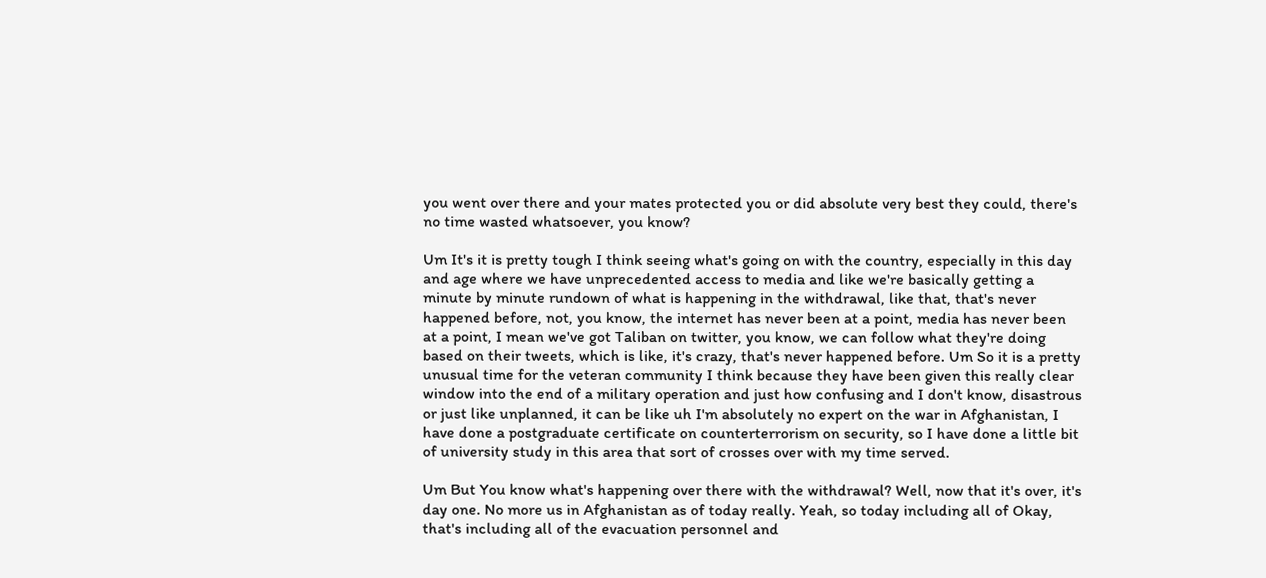you went over there and your mates protected you or did absolute very best they could, there's no time wasted whatsoever, you know?

Um It's it is pretty tough I think seeing what's going on with the country, especially in this day and age where we have unprecedented access to media and like we're basically getting a minute by minute rundown of what is happening in the withdrawal, like that, that's never happened before, not, you know, the internet has never been at a point, media has never been at a point, I mean we've got Taliban on twitter, you know, we can follow what they're doing based on their tweets, which is like, it's crazy, that's never happened before. Um So it is a pretty unusual time for the veteran community I think because they have been given this really clear window into the end of a military operation and just how confusing and I don't know, disastrous or just like unplanned, it can be like uh I'm absolutely no expert on the war in Afghanistan, I have done a postgraduate certificate on counterterrorism on security, so I have done a little bit of university study in this area that sort of crosses over with my time served.

Um But You know what's happening over there with the withdrawal? Well, now that it's over, it's day one. No more us in Afghanistan as of today really. Yeah, so today including all of Okay, that's including all of the evacuation personnel and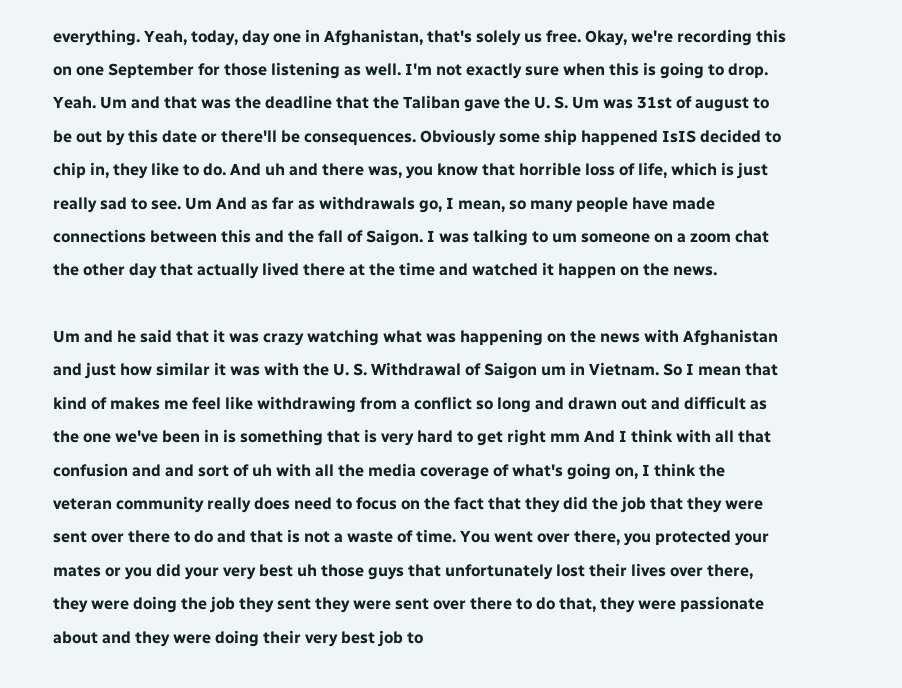everything. Yeah, today, day one in Afghanistan, that's solely us free. Okay, we're recording this on one September for those listening as well. I'm not exactly sure when this is going to drop. Yeah. Um and that was the deadline that the Taliban gave the U. S. Um was 31st of august to be out by this date or there'll be consequences. Obviously some ship happened IsIS decided to chip in, they like to do. And uh and there was, you know that horrible loss of life, which is just really sad to see. Um And as far as withdrawals go, I mean, so many people have made connections between this and the fall of Saigon. I was talking to um someone on a zoom chat the other day that actually lived there at the time and watched it happen on the news.

Um and he said that it was crazy watching what was happening on the news with Afghanistan and just how similar it was with the U. S. Withdrawal of Saigon um in Vietnam. So I mean that kind of makes me feel like withdrawing from a conflict so long and drawn out and difficult as the one we've been in is something that is very hard to get right mm And I think with all that confusion and and sort of uh with all the media coverage of what's going on, I think the veteran community really does need to focus on the fact that they did the job that they were sent over there to do and that is not a waste of time. You went over there, you protected your mates or you did your very best uh those guys that unfortunately lost their lives over there, they were doing the job they sent they were sent over there to do that, they were passionate about and they were doing their very best job to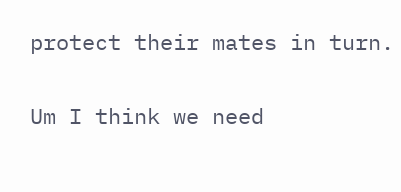protect their mates in turn.

Um I think we need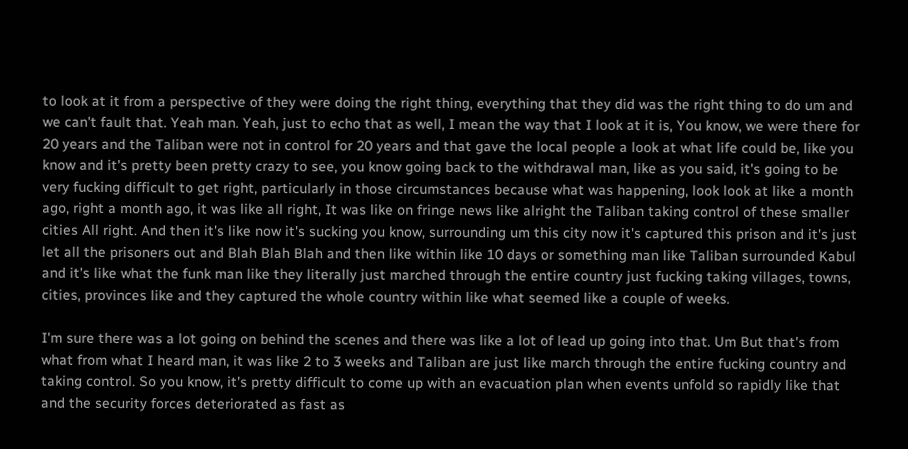to look at it from a perspective of they were doing the right thing, everything that they did was the right thing to do um and we can't fault that. Yeah man. Yeah, just to echo that as well, I mean the way that I look at it is, You know, we were there for 20 years and the Taliban were not in control for 20 years and that gave the local people a look at what life could be, like you know and it's pretty been pretty crazy to see, you know going back to the withdrawal man, like as you said, it's going to be very fucking difficult to get right, particularly in those circumstances because what was happening, look look at like a month ago, right a month ago, it was like all right, It was like on fringe news like alright the Taliban taking control of these smaller cities All right. And then it's like now it's sucking you know, surrounding um this city now it's captured this prison and it's just let all the prisoners out and Blah Blah Blah and then like within like 10 days or something man like Taliban surrounded Kabul and it's like what the funk man like they literally just marched through the entire country just fucking taking villages, towns, cities, provinces like and they captured the whole country within like what seemed like a couple of weeks.

I'm sure there was a lot going on behind the scenes and there was like a lot of lead up going into that. Um But that's from what from what I heard man, it was like 2 to 3 weeks and Taliban are just like march through the entire fucking country and taking control. So you know, it's pretty difficult to come up with an evacuation plan when events unfold so rapidly like that and the security forces deteriorated as fast as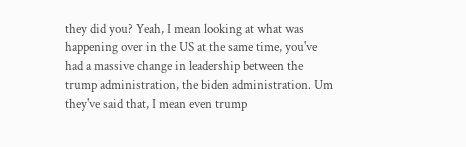they did you? Yeah, I mean looking at what was happening over in the US at the same time, you've had a massive change in leadership between the trump administration, the biden administration. Um they've said that, I mean even trump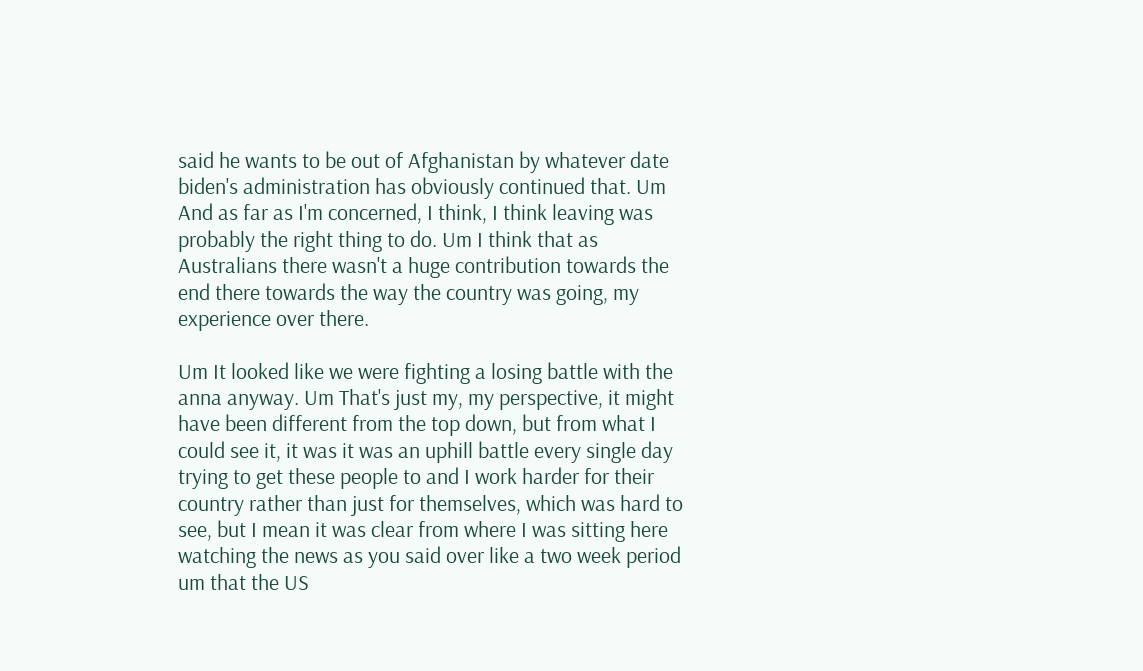said he wants to be out of Afghanistan by whatever date biden's administration has obviously continued that. Um And as far as I'm concerned, I think, I think leaving was probably the right thing to do. Um I think that as Australians there wasn't a huge contribution towards the end there towards the way the country was going, my experience over there.

Um It looked like we were fighting a losing battle with the anna anyway. Um That's just my, my perspective, it might have been different from the top down, but from what I could see it, it was it was an uphill battle every single day trying to get these people to and I work harder for their country rather than just for themselves, which was hard to see, but I mean it was clear from where I was sitting here watching the news as you said over like a two week period um that the US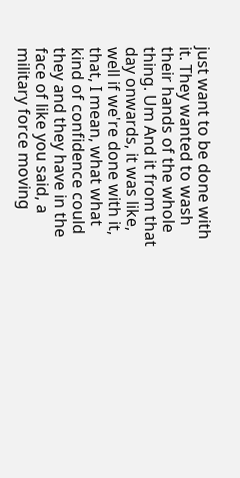just want to be done with it. They wanted to wash their hands of the whole thing. Um And it from that day onwards, it was like, well if we're done with it, that, I mean, what what kind of confidence could they and they have in the face of like you said, a military force moving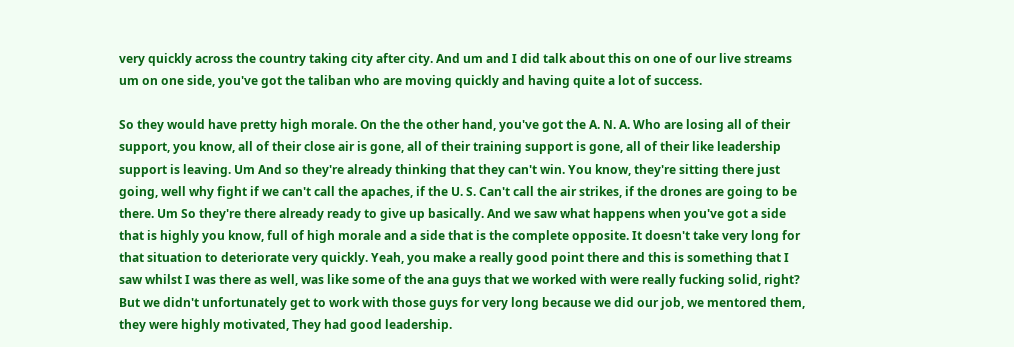very quickly across the country taking city after city. And um and I did talk about this on one of our live streams um on one side, you've got the taliban who are moving quickly and having quite a lot of success.

So they would have pretty high morale. On the the other hand, you've got the A. N. A. Who are losing all of their support, you know, all of their close air is gone, all of their training support is gone, all of their like leadership support is leaving. Um And so they're already thinking that they can't win. You know, they're sitting there just going, well why fight if we can't call the apaches, if the U. S. Can't call the air strikes, if the drones are going to be there. Um So they're there already ready to give up basically. And we saw what happens when you've got a side that is highly you know, full of high morale and a side that is the complete opposite. It doesn't take very long for that situation to deteriorate very quickly. Yeah, you make a really good point there and this is something that I saw whilst I was there as well, was like some of the ana guys that we worked with were really fucking solid, right? But we didn't unfortunately get to work with those guys for very long because we did our job, we mentored them, they were highly motivated, They had good leadership.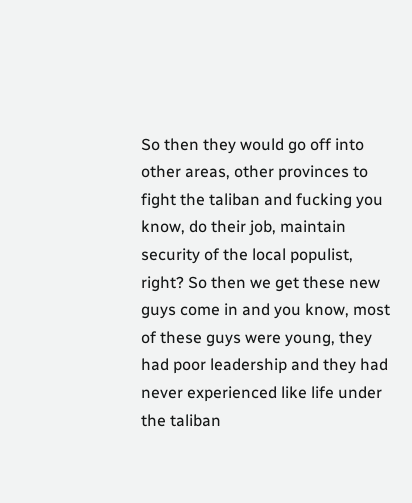So then they would go off into other areas, other provinces to fight the taliban and fucking you know, do their job, maintain security of the local populist, right? So then we get these new guys come in and you know, most of these guys were young, they had poor leadership and they had never experienced like life under the taliban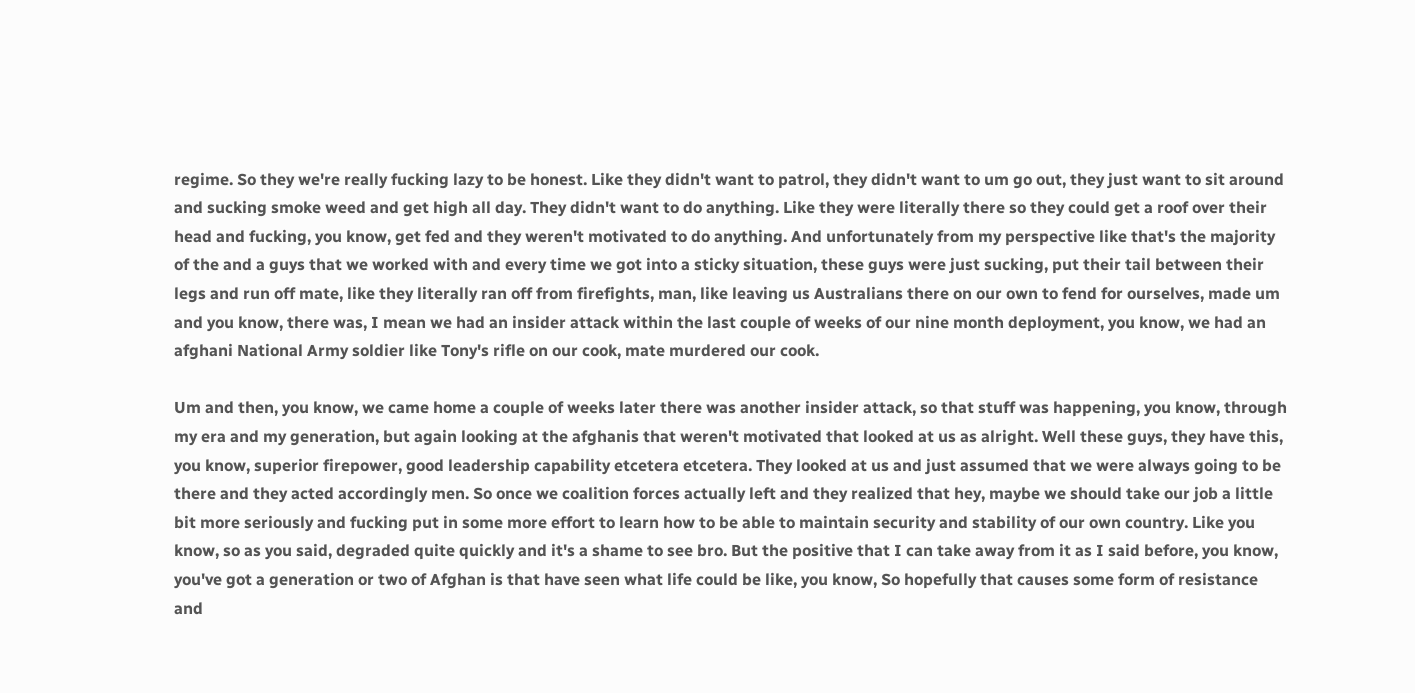regime. So they we're really fucking lazy to be honest. Like they didn't want to patrol, they didn't want to um go out, they just want to sit around and sucking smoke weed and get high all day. They didn't want to do anything. Like they were literally there so they could get a roof over their head and fucking, you know, get fed and they weren't motivated to do anything. And unfortunately from my perspective like that's the majority of the and a guys that we worked with and every time we got into a sticky situation, these guys were just sucking, put their tail between their legs and run off mate, like they literally ran off from firefights, man, like leaving us Australians there on our own to fend for ourselves, made um and you know, there was, I mean we had an insider attack within the last couple of weeks of our nine month deployment, you know, we had an afghani National Army soldier like Tony's rifle on our cook, mate murdered our cook.

Um and then, you know, we came home a couple of weeks later there was another insider attack, so that stuff was happening, you know, through my era and my generation, but again looking at the afghanis that weren't motivated that looked at us as alright. Well these guys, they have this, you know, superior firepower, good leadership capability etcetera etcetera. They looked at us and just assumed that we were always going to be there and they acted accordingly men. So once we coalition forces actually left and they realized that hey, maybe we should take our job a little bit more seriously and fucking put in some more effort to learn how to be able to maintain security and stability of our own country. Like you know, so as you said, degraded quite quickly and it's a shame to see bro. But the positive that I can take away from it as I said before, you know, you've got a generation or two of Afghan is that have seen what life could be like, you know, So hopefully that causes some form of resistance and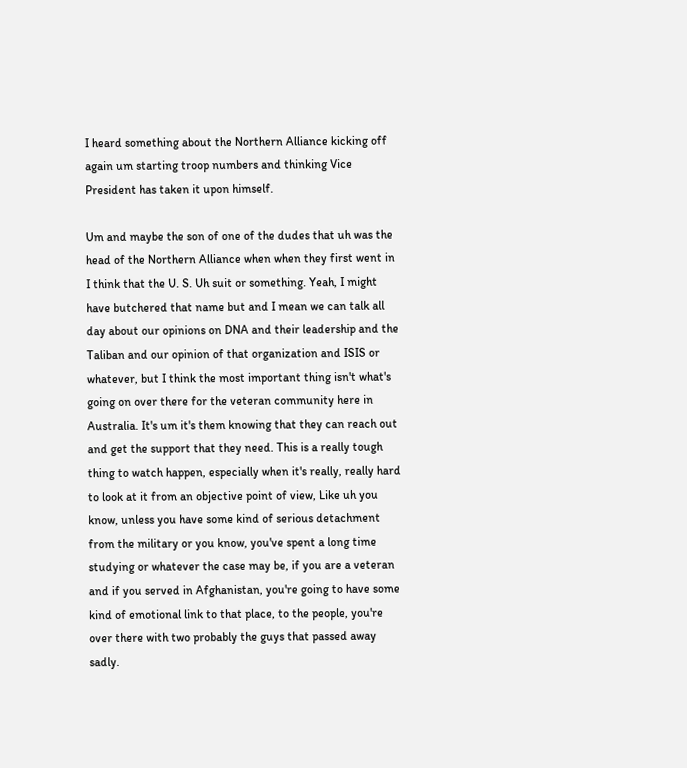I heard something about the Northern Alliance kicking off again um starting troop numbers and thinking Vice President has taken it upon himself.

Um and maybe the son of one of the dudes that uh was the head of the Northern Alliance when when they first went in I think that the U. S. Uh suit or something. Yeah, I might have butchered that name but and I mean we can talk all day about our opinions on DNA and their leadership and the Taliban and our opinion of that organization and ISIS or whatever, but I think the most important thing isn't what's going on over there for the veteran community here in Australia. It's um it's them knowing that they can reach out and get the support that they need. This is a really tough thing to watch happen, especially when it's really, really hard to look at it from an objective point of view, Like uh you know, unless you have some kind of serious detachment from the military or you know, you've spent a long time studying or whatever the case may be, if you are a veteran and if you served in Afghanistan, you're going to have some kind of emotional link to that place, to the people, you're over there with two probably the guys that passed away sadly.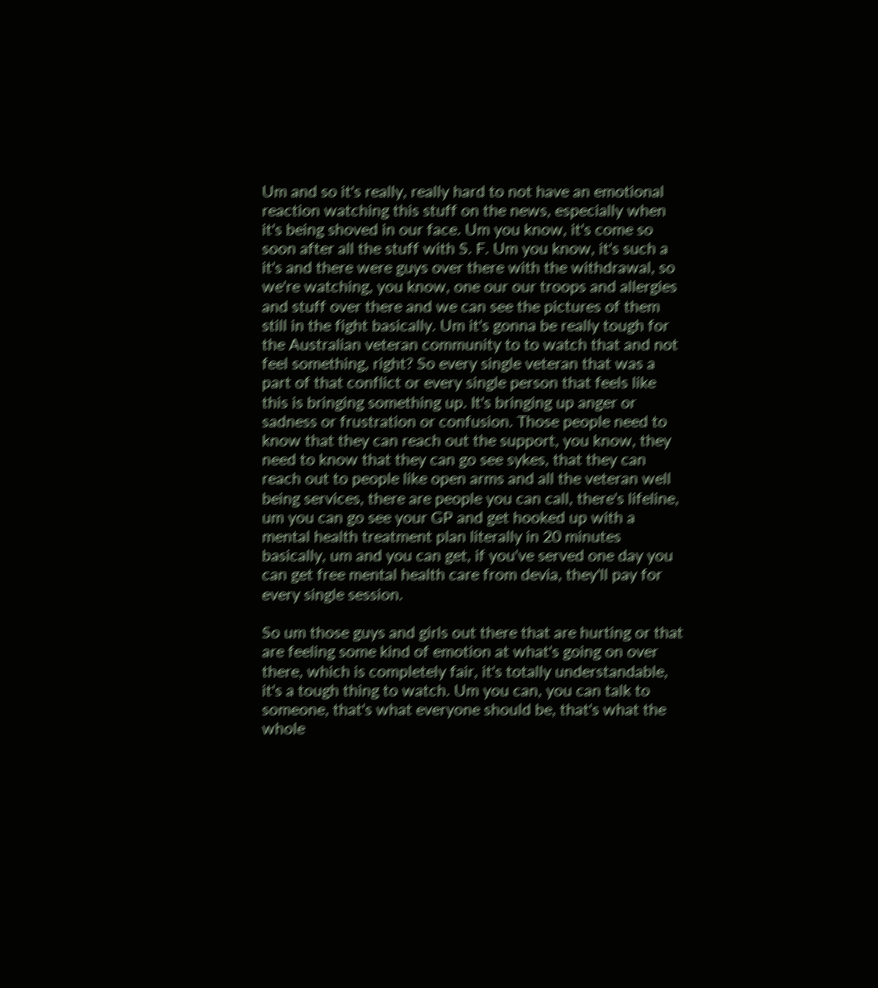Um and so it's really, really hard to not have an emotional reaction watching this stuff on the news, especially when it's being shoved in our face. Um you know, it's come so soon after all the stuff with S. F. Um you know, it's such a it's and there were guys over there with the withdrawal, so we're watching, you know, one our our troops and allergies and stuff over there and we can see the pictures of them still in the fight basically. Um it's gonna be really tough for the Australian veteran community to to watch that and not feel something, right? So every single veteran that was a part of that conflict or every single person that feels like this is bringing something up. It's bringing up anger or sadness or frustration or confusion. Those people need to know that they can reach out the support, you know, they need to know that they can go see sykes, that they can reach out to people like open arms and all the veteran well being services, there are people you can call, there's lifeline, um you can go see your GP and get hooked up with a mental health treatment plan literally in 20 minutes basically, um and you can get, if you've served one day you can get free mental health care from devia, they'll pay for every single session.

So um those guys and girls out there that are hurting or that are feeling some kind of emotion at what's going on over there, which is completely fair, it's totally understandable, it's a tough thing to watch. Um you can, you can talk to someone, that's what everyone should be, that's what the whole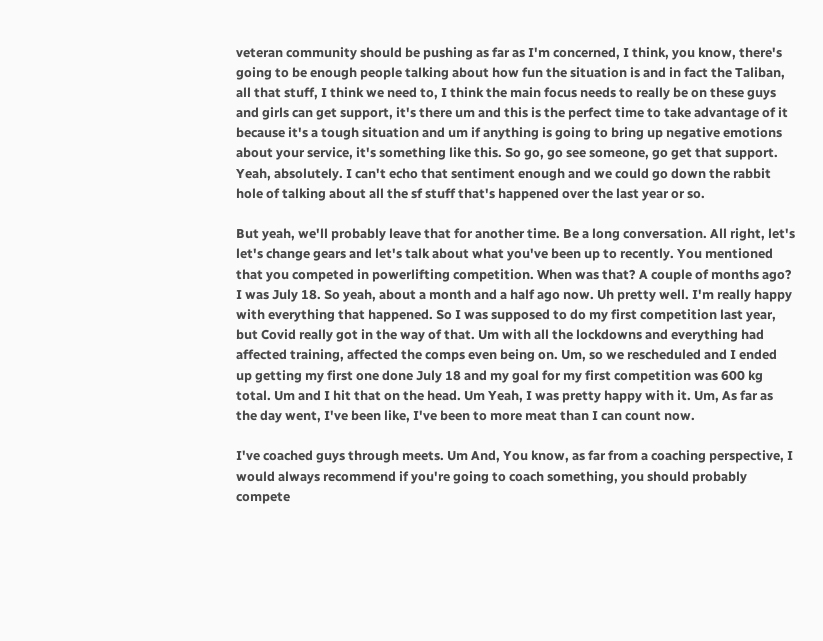veteran community should be pushing as far as I'm concerned, I think, you know, there's going to be enough people talking about how fun the situation is and in fact the Taliban, all that stuff, I think we need to, I think the main focus needs to really be on these guys and girls can get support, it's there um and this is the perfect time to take advantage of it because it's a tough situation and um if anything is going to bring up negative emotions about your service, it's something like this. So go, go see someone, go get that support. Yeah, absolutely. I can't echo that sentiment enough and we could go down the rabbit hole of talking about all the sf stuff that's happened over the last year or so.

But yeah, we'll probably leave that for another time. Be a long conversation. All right, let's let's change gears and let's talk about what you've been up to recently. You mentioned that you competed in powerlifting competition. When was that? A couple of months ago? I was July 18. So yeah, about a month and a half ago now. Uh pretty well. I'm really happy with everything that happened. So I was supposed to do my first competition last year, but Covid really got in the way of that. Um with all the lockdowns and everything had affected training, affected the comps even being on. Um, so we rescheduled and I ended up getting my first one done July 18 and my goal for my first competition was 600 kg total. Um and I hit that on the head. Um Yeah, I was pretty happy with it. Um, As far as the day went, I've been like, I've been to more meat than I can count now.

I've coached guys through meets. Um And, You know, as far from a coaching perspective, I would always recommend if you're going to coach something, you should probably compete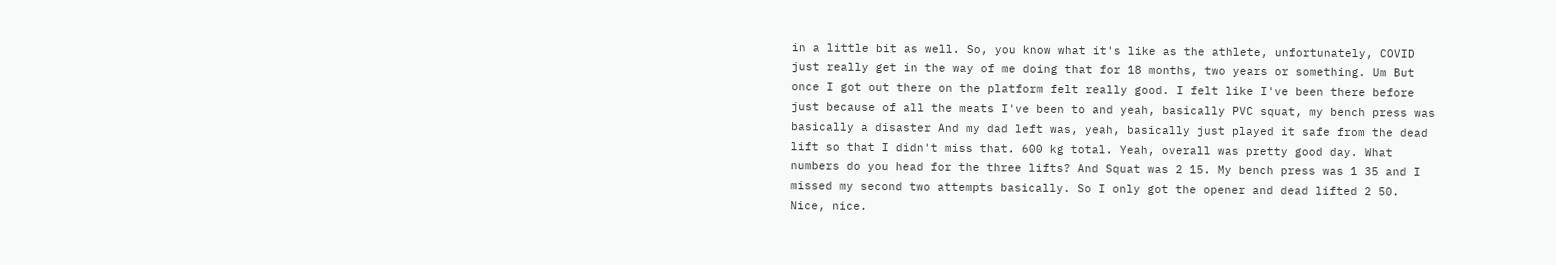in a little bit as well. So, you know what it's like as the athlete, unfortunately, COVID just really get in the way of me doing that for 18 months, two years or something. Um But once I got out there on the platform felt really good. I felt like I've been there before just because of all the meats I've been to and yeah, basically PVC squat, my bench press was basically a disaster And my dad left was, yeah, basically just played it safe from the dead lift so that I didn't miss that. 600 kg total. Yeah, overall was pretty good day. What numbers do you head for the three lifts? And Squat was 2 15. My bench press was 1 35 and I missed my second two attempts basically. So I only got the opener and dead lifted 2 50. Nice, nice.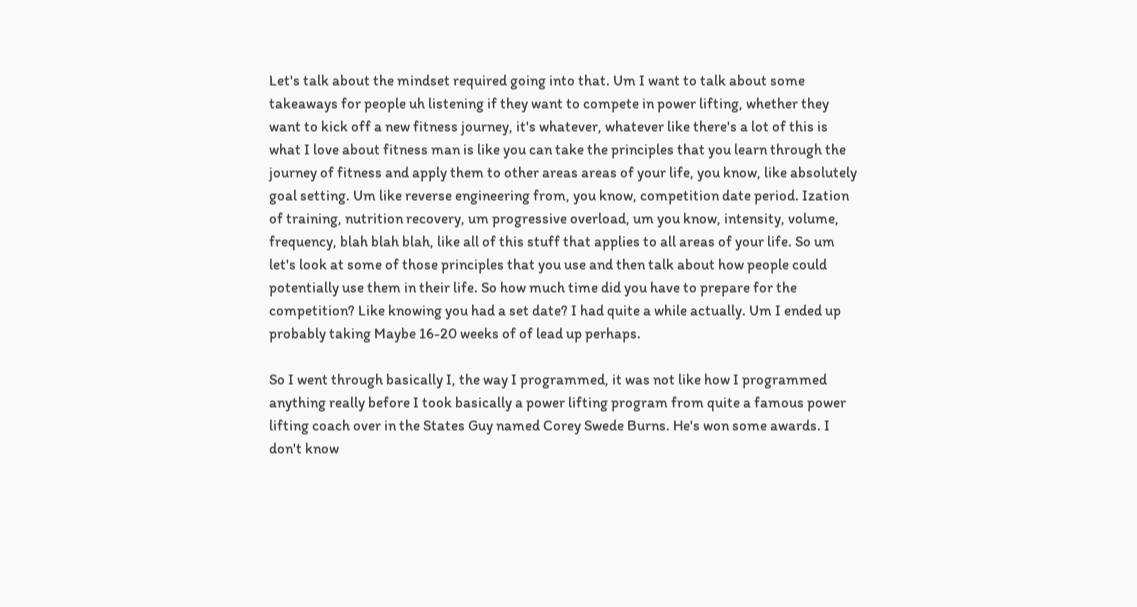Let's talk about the mindset required going into that. Um I want to talk about some takeaways for people uh listening if they want to compete in power lifting, whether they want to kick off a new fitness journey, it's whatever, whatever like there's a lot of this is what I love about fitness man is like you can take the principles that you learn through the journey of fitness and apply them to other areas areas of your life, you know, like absolutely goal setting. Um like reverse engineering from, you know, competition date period. Ization of training, nutrition recovery, um progressive overload, um you know, intensity, volume, frequency, blah blah blah, like all of this stuff that applies to all areas of your life. So um let's look at some of those principles that you use and then talk about how people could potentially use them in their life. So how much time did you have to prepare for the competition? Like knowing you had a set date? I had quite a while actually. Um I ended up probably taking Maybe 16-20 weeks of of lead up perhaps.

So I went through basically I, the way I programmed, it was not like how I programmed anything really before I took basically a power lifting program from quite a famous power lifting coach over in the States Guy named Corey Swede Burns. He's won some awards. I don't know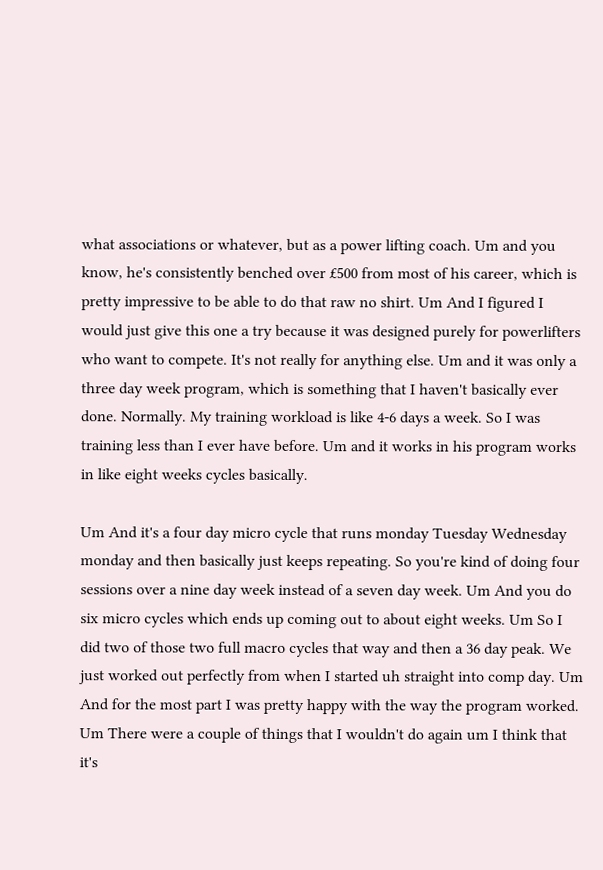what associations or whatever, but as a power lifting coach. Um and you know, he's consistently benched over £500 from most of his career, which is pretty impressive to be able to do that raw no shirt. Um And I figured I would just give this one a try because it was designed purely for powerlifters who want to compete. It's not really for anything else. Um and it was only a three day week program, which is something that I haven't basically ever done. Normally. My training workload is like 4-6 days a week. So I was training less than I ever have before. Um and it works in his program works in like eight weeks cycles basically.

Um And it's a four day micro cycle that runs monday Tuesday Wednesday monday and then basically just keeps repeating. So you're kind of doing four sessions over a nine day week instead of a seven day week. Um And you do six micro cycles which ends up coming out to about eight weeks. Um So I did two of those two full macro cycles that way and then a 36 day peak. We just worked out perfectly from when I started uh straight into comp day. Um And for the most part I was pretty happy with the way the program worked. Um There were a couple of things that I wouldn't do again um I think that it's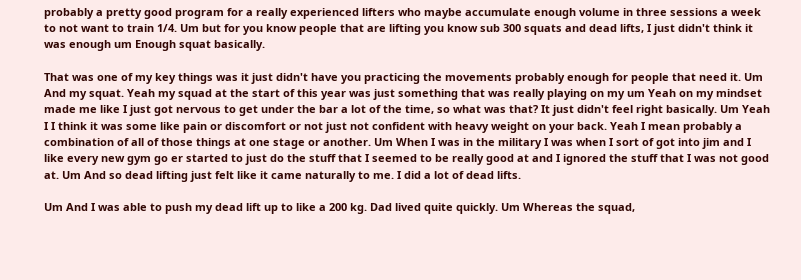probably a pretty good program for a really experienced lifters who maybe accumulate enough volume in three sessions a week to not want to train 1/4. Um but for you know people that are lifting you know sub 300 squats and dead lifts, I just didn't think it was enough um Enough squat basically.

That was one of my key things was it just didn't have you practicing the movements probably enough for people that need it. Um And my squat. Yeah my squad at the start of this year was just something that was really playing on my um Yeah on my mindset made me like I just got nervous to get under the bar a lot of the time, so what was that? It just didn't feel right basically. Um Yeah I I think it was some like pain or discomfort or not just not confident with heavy weight on your back. Yeah I mean probably a combination of all of those things at one stage or another. Um When I was in the military I was when I sort of got into jim and I like every new gym go er started to just do the stuff that I seemed to be really good at and I ignored the stuff that I was not good at. Um And so dead lifting just felt like it came naturally to me. I did a lot of dead lifts.

Um And I was able to push my dead lift up to like a 200 kg. Dad lived quite quickly. Um Whereas the squad,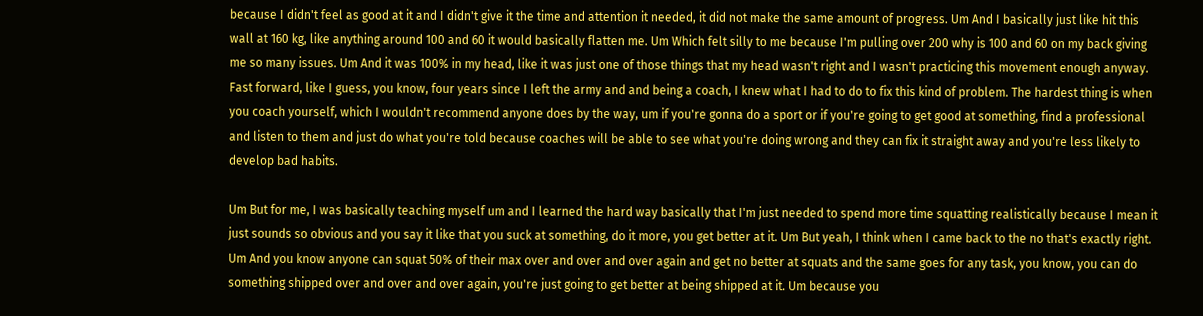because I didn't feel as good at it and I didn't give it the time and attention it needed, it did not make the same amount of progress. Um And I basically just like hit this wall at 160 kg, like anything around 100 and 60 it would basically flatten me. Um Which felt silly to me because I'm pulling over 200 why is 100 and 60 on my back giving me so many issues. Um And it was 100% in my head, like it was just one of those things that my head wasn't right and I wasn't practicing this movement enough anyway. Fast forward, like I guess, you know, four years since I left the army and and being a coach, I knew what I had to do to fix this kind of problem. The hardest thing is when you coach yourself, which I wouldn't recommend anyone does by the way, um if you're gonna do a sport or if you're going to get good at something, find a professional and listen to them and just do what you're told because coaches will be able to see what you're doing wrong and they can fix it straight away and you're less likely to develop bad habits.

Um But for me, I was basically teaching myself um and I learned the hard way basically that I'm just needed to spend more time squatting realistically because I mean it just sounds so obvious and you say it like that you suck at something, do it more, you get better at it. Um But yeah, I think when I came back to the no that's exactly right. Um And you know anyone can squat 50% of their max over and over and over again and get no better at squats and the same goes for any task, you know, you can do something shipped over and over and over again, you're just going to get better at being shipped at it. Um because you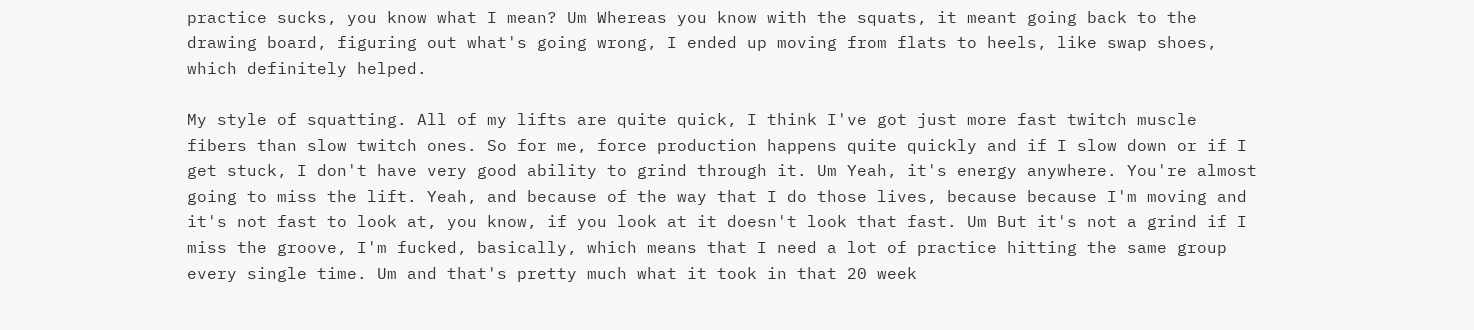practice sucks, you know what I mean? Um Whereas you know with the squats, it meant going back to the drawing board, figuring out what's going wrong, I ended up moving from flats to heels, like swap shoes, which definitely helped.

My style of squatting. All of my lifts are quite quick, I think I've got just more fast twitch muscle fibers than slow twitch ones. So for me, force production happens quite quickly and if I slow down or if I get stuck, I don't have very good ability to grind through it. Um Yeah, it's energy anywhere. You're almost going to miss the lift. Yeah, and because of the way that I do those lives, because because I'm moving and it's not fast to look at, you know, if you look at it doesn't look that fast. Um But it's not a grind if I miss the groove, I'm fucked, basically, which means that I need a lot of practice hitting the same group every single time. Um and that's pretty much what it took in that 20 week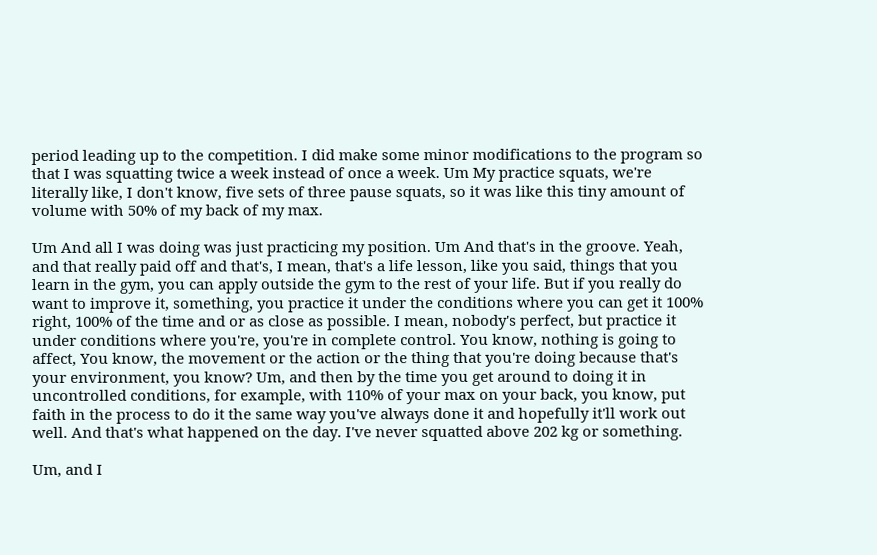period leading up to the competition. I did make some minor modifications to the program so that I was squatting twice a week instead of once a week. Um My practice squats, we're literally like, I don't know, five sets of three pause squats, so it was like this tiny amount of volume with 50% of my back of my max.

Um And all I was doing was just practicing my position. Um And that's in the groove. Yeah, and that really paid off and that's, I mean, that's a life lesson, like you said, things that you learn in the gym, you can apply outside the gym to the rest of your life. But if you really do want to improve it, something, you practice it under the conditions where you can get it 100% right, 100% of the time and or as close as possible. I mean, nobody's perfect, but practice it under conditions where you're, you're in complete control. You know, nothing is going to affect, You know, the movement or the action or the thing that you're doing because that's your environment, you know? Um, and then by the time you get around to doing it in uncontrolled conditions, for example, with 110% of your max on your back, you know, put faith in the process to do it the same way you've always done it and hopefully it'll work out well. And that's what happened on the day. I've never squatted above 202 kg or something.

Um, and I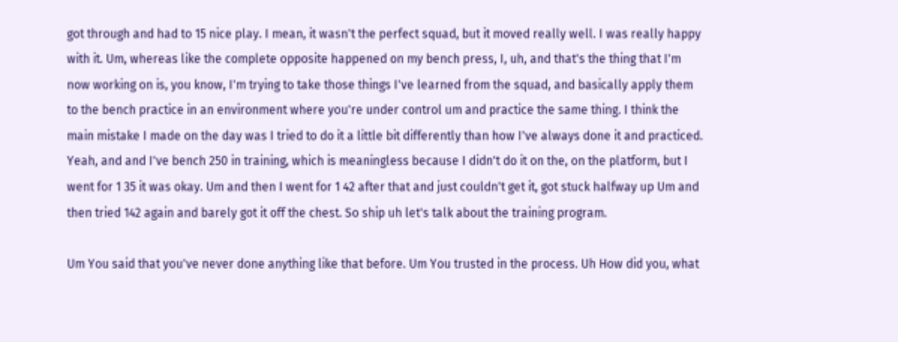got through and had to 15 nice play. I mean, it wasn't the perfect squad, but it moved really well. I was really happy with it. Um, whereas like the complete opposite happened on my bench press, I, uh, and that's the thing that I'm now working on is, you know, I'm trying to take those things I've learned from the squad, and basically apply them to the bench practice in an environment where you're under control um and practice the same thing. I think the main mistake I made on the day was I tried to do it a little bit differently than how I've always done it and practiced. Yeah, and and I've bench 250 in training, which is meaningless because I didn't do it on the, on the platform, but I went for 1 35 it was okay. Um and then I went for 1 42 after that and just couldn't get it, got stuck halfway up Um and then tried 142 again and barely got it off the chest. So ship uh let's talk about the training program.

Um You said that you've never done anything like that before. Um You trusted in the process. Uh How did you, what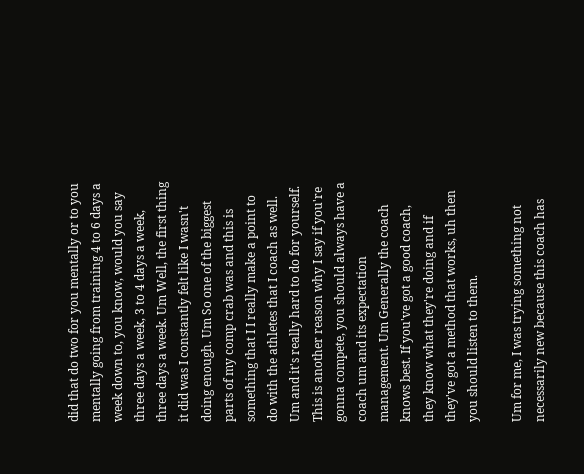did that do two for you mentally or to you mentally going from training 4 to 6 days a week down to, you know, would you say three days a week, 3 to 4 days a week, three days a week. Um Well, the first thing it did was I constantly felt like I wasn't doing enough. Um So one of the biggest parts of my comp crab was and this is something that I I really make a point to do with the athletes that I coach as well. Um and it's really hard to do for yourself. This is another reason why I say if you're gonna compete, you should always have a coach um and its expectation management. Um Generally the coach knows best. If you've got a good coach, they know what they're doing and if they've got a method that works, uh then you should listen to them.

Um for me, I was trying something not necessarily new because this coach has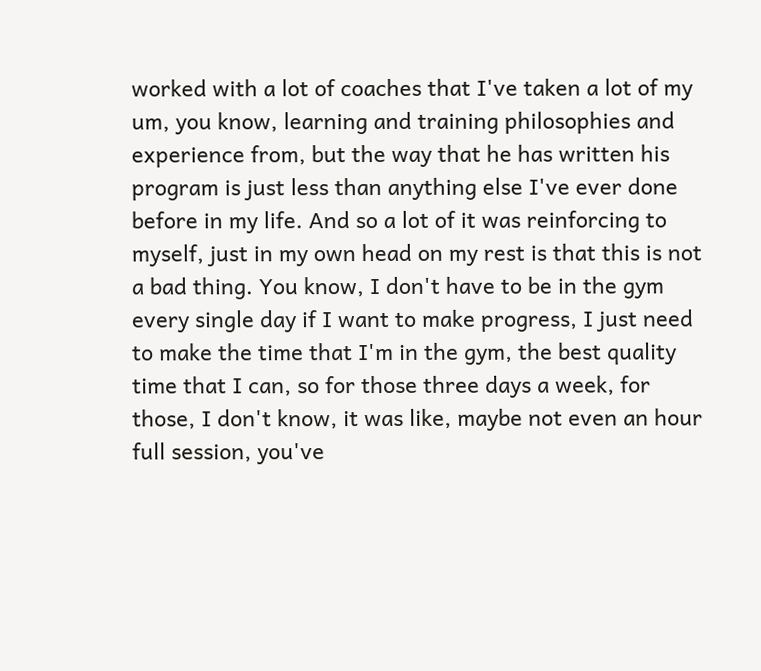worked with a lot of coaches that I've taken a lot of my um, you know, learning and training philosophies and experience from, but the way that he has written his program is just less than anything else I've ever done before in my life. And so a lot of it was reinforcing to myself, just in my own head on my rest is that this is not a bad thing. You know, I don't have to be in the gym every single day if I want to make progress, I just need to make the time that I'm in the gym, the best quality time that I can, so for those three days a week, for those, I don't know, it was like, maybe not even an hour full session, you've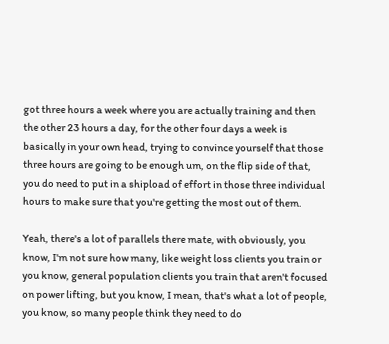got three hours a week where you are actually training and then the other 23 hours a day, for the other four days a week is basically in your own head, trying to convince yourself that those three hours are going to be enough um, on the flip side of that, you do need to put in a shipload of effort in those three individual hours to make sure that you're getting the most out of them.

Yeah, there's a lot of parallels there mate, with obviously, you know, I'm not sure how many, like weight loss clients you train or you know, general population clients you train that aren't focused on power lifting, but you know, I mean, that's what a lot of people, you know, so many people think they need to do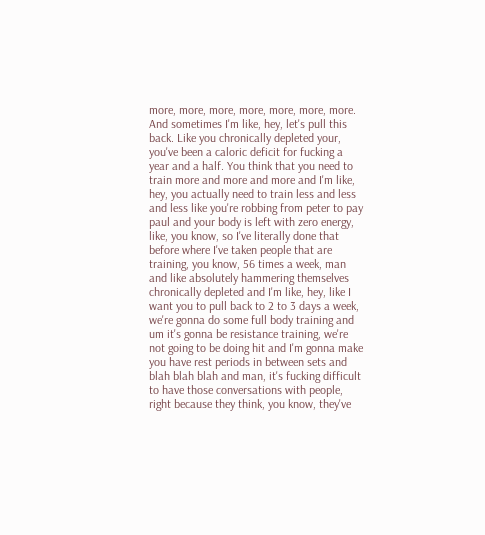more, more, more, more, more, more, more. And sometimes I'm like, hey, let's pull this back. Like you chronically depleted your, you've been a caloric deficit for fucking a year and a half. You think that you need to train more and more and more and I'm like, hey, you actually need to train less and less and less like you're robbing from peter to pay paul and your body is left with zero energy, like, you know, so I've literally done that before where I've taken people that are training, you know, 56 times a week, man and like absolutely hammering themselves chronically depleted and I'm like, hey, like I want you to pull back to 2 to 3 days a week, we're gonna do some full body training and um it's gonna be resistance training, we're not going to be doing hit and I'm gonna make you have rest periods in between sets and blah blah blah and man, it's fucking difficult to have those conversations with people, right because they think, you know, they've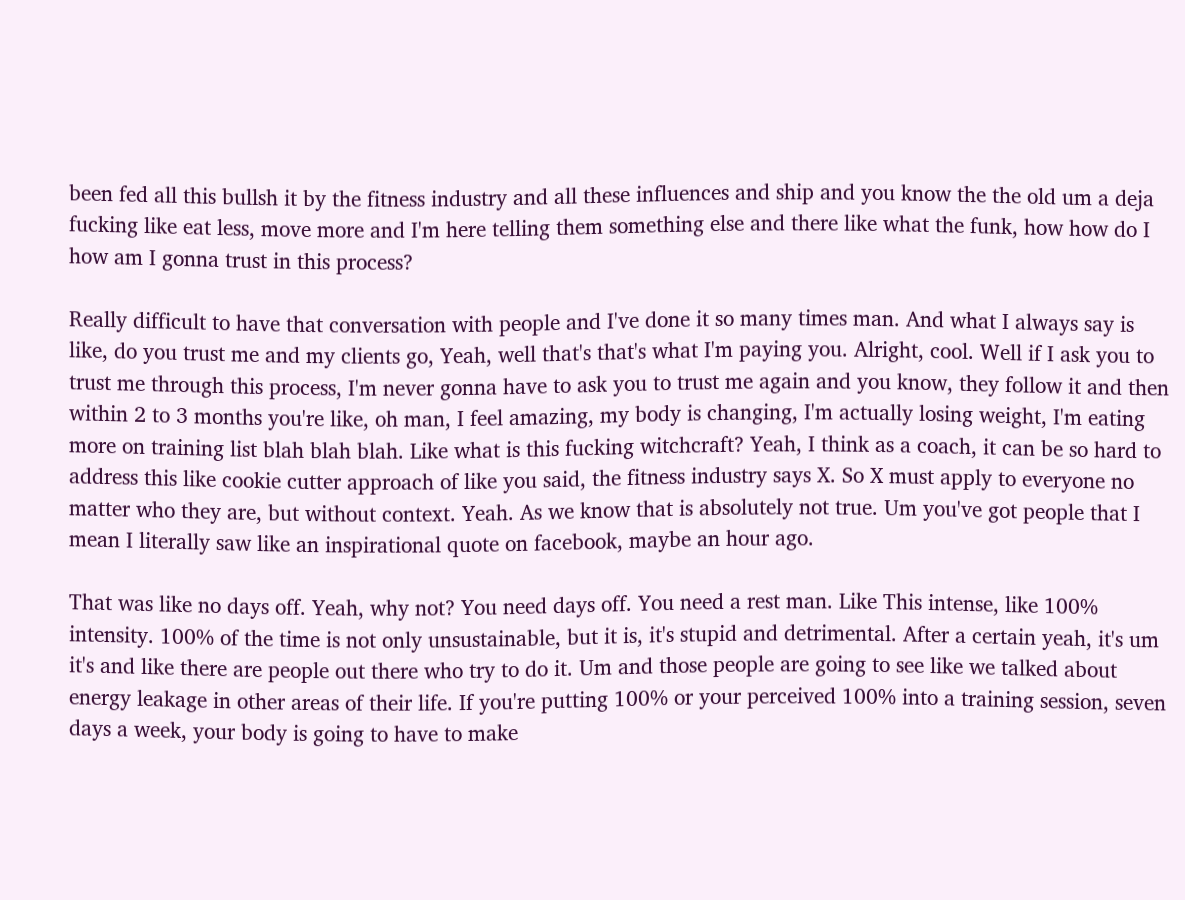been fed all this bullsh it by the fitness industry and all these influences and ship and you know the the old um a deja fucking like eat less, move more and I'm here telling them something else and there like what the funk, how how do I how am I gonna trust in this process?

Really difficult to have that conversation with people and I've done it so many times man. And what I always say is like, do you trust me and my clients go, Yeah, well that's that's what I'm paying you. Alright, cool. Well if I ask you to trust me through this process, I'm never gonna have to ask you to trust me again and you know, they follow it and then within 2 to 3 months you're like, oh man, I feel amazing, my body is changing, I'm actually losing weight, I'm eating more on training list blah blah blah. Like what is this fucking witchcraft? Yeah, I think as a coach, it can be so hard to address this like cookie cutter approach of like you said, the fitness industry says X. So X must apply to everyone no matter who they are, but without context. Yeah. As we know that is absolutely not true. Um you've got people that I mean I literally saw like an inspirational quote on facebook, maybe an hour ago.

That was like no days off. Yeah, why not? You need days off. You need a rest man. Like This intense, like 100% intensity. 100% of the time is not only unsustainable, but it is, it's stupid and detrimental. After a certain yeah, it's um it's and like there are people out there who try to do it. Um and those people are going to see like we talked about energy leakage in other areas of their life. If you're putting 100% or your perceived 100% into a training session, seven days a week, your body is going to have to make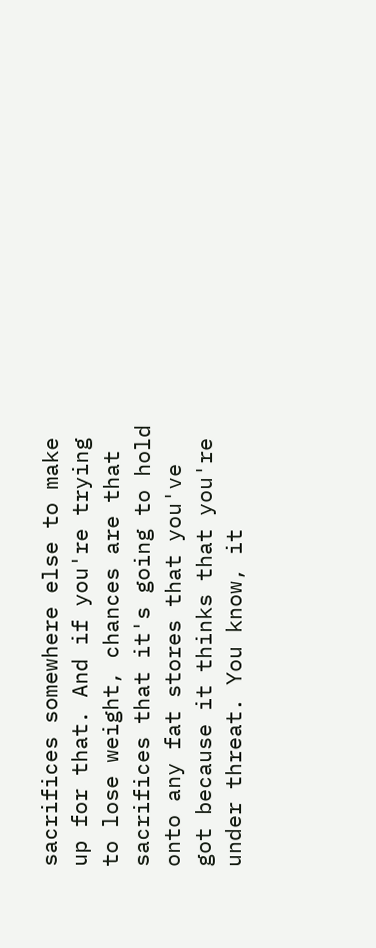sacrifices somewhere else to make up for that. And if you're trying to lose weight, chances are that sacrifices that it's going to hold onto any fat stores that you've got because it thinks that you're under threat. You know, it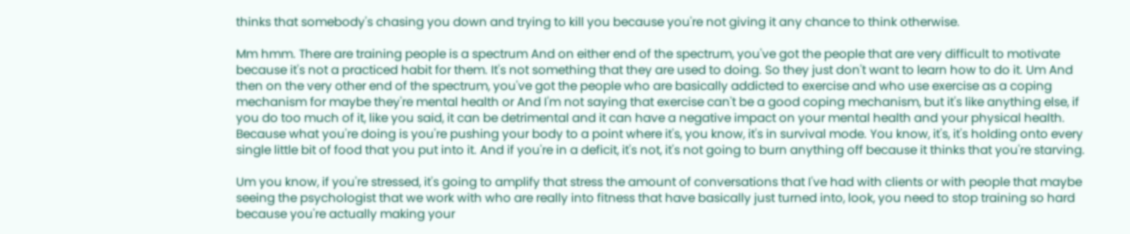thinks that somebody's chasing you down and trying to kill you because you're not giving it any chance to think otherwise.

Mm hmm. There are training people is a spectrum And on either end of the spectrum, you've got the people that are very difficult to motivate because it's not a practiced habit for them. It's not something that they are used to doing. So they just don't want to learn how to do it. Um And then on the very other end of the spectrum, you've got the people who are basically addicted to exercise and who use exercise as a coping mechanism for maybe they're mental health or And I'm not saying that exercise can't be a good coping mechanism, but it's like anything else, if you do too much of it, like you said, it can be detrimental and it can have a negative impact on your mental health and your physical health. Because what you're doing is you're pushing your body to a point where it's, you know, it's in survival mode. You know, it's, it's holding onto every single little bit of food that you put into it. And if you're in a deficit, it's not, it's not going to burn anything off because it thinks that you're starving.

Um you know, if you're stressed, it's going to amplify that stress the amount of conversations that I've had with clients or with people that maybe seeing the psychologist that we work with who are really into fitness that have basically just turned into, look, you need to stop training so hard because you're actually making your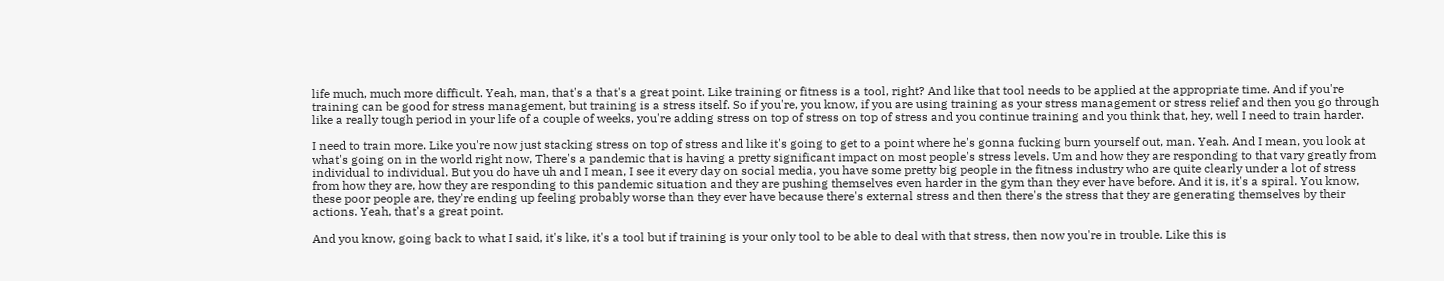life much, much more difficult. Yeah, man, that's a that's a great point. Like training or fitness is a tool, right? And like that tool needs to be applied at the appropriate time. And if you're training can be good for stress management, but training is a stress itself. So if you're, you know, if you are using training as your stress management or stress relief and then you go through like a really tough period in your life of a couple of weeks, you're adding stress on top of stress on top of stress and you continue training and you think that, hey, well I need to train harder.

I need to train more. Like you're now just stacking stress on top of stress and like it's going to get to a point where he's gonna fucking burn yourself out, man. Yeah. And I mean, you look at what's going on in the world right now, There's a pandemic that is having a pretty significant impact on most people's stress levels. Um and how they are responding to that vary greatly from individual to individual. But you do have uh and I mean, I see it every day on social media, you have some pretty big people in the fitness industry who are quite clearly under a lot of stress from how they are, how they are responding to this pandemic situation and they are pushing themselves even harder in the gym than they ever have before. And it is, it's a spiral. You know, these poor people are, they're ending up feeling probably worse than they ever have because there's external stress and then there's the stress that they are generating themselves by their actions. Yeah, that's a great point.

And you know, going back to what I said, it's like, it's a tool but if training is your only tool to be able to deal with that stress, then now you're in trouble. Like this is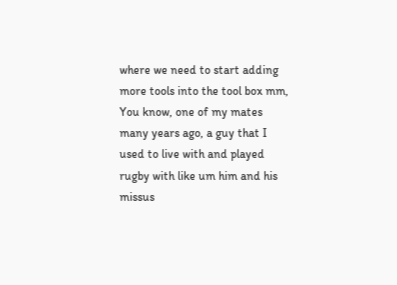where we need to start adding more tools into the tool box mm, You know, one of my mates many years ago, a guy that I used to live with and played rugby with like um him and his missus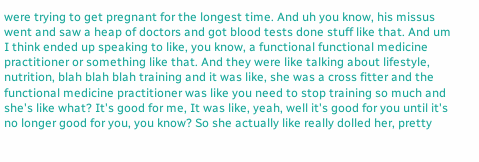were trying to get pregnant for the longest time. And uh you know, his missus went and saw a heap of doctors and got blood tests done stuff like that. And um I think ended up speaking to like, you know, a functional functional medicine practitioner or something like that. And they were like talking about lifestyle, nutrition, blah blah blah training and it was like, she was a cross fitter and the functional medicine practitioner was like you need to stop training so much and she's like what? It's good for me, It was like, yeah, well it's good for you until it's no longer good for you, you know? So she actually like really dolled her, pretty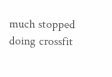much stopped doing crossfit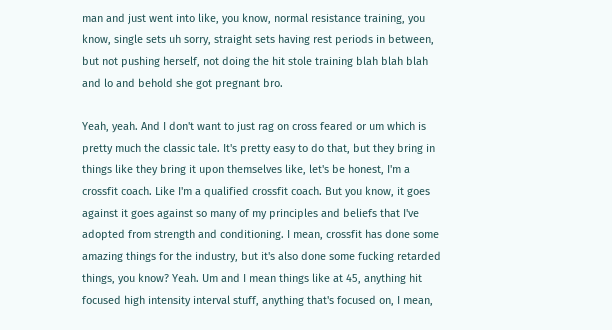man and just went into like, you know, normal resistance training, you know, single sets uh sorry, straight sets having rest periods in between, but not pushing herself, not doing the hit stole training blah blah blah and lo and behold she got pregnant bro.

Yeah, yeah. And I don't want to just rag on cross feared or um which is pretty much the classic tale. It's pretty easy to do that, but they bring in things like they bring it upon themselves like, let's be honest, I'm a crossfit coach. Like I'm a qualified crossfit coach. But you know, it goes against it goes against so many of my principles and beliefs that I've adopted from strength and conditioning. I mean, crossfit has done some amazing things for the industry, but it's also done some fucking retarded things, you know? Yeah. Um and I mean things like at 45, anything hit focused high intensity interval stuff, anything that's focused on, I mean,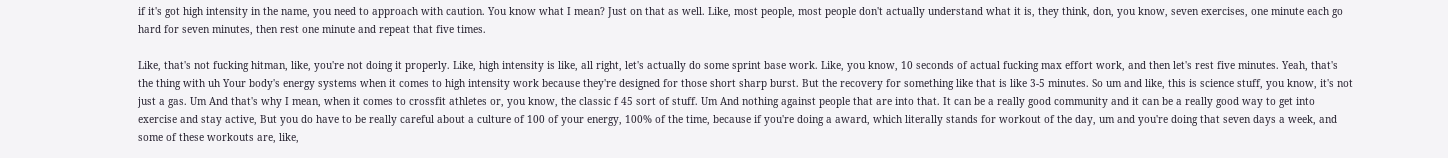if it's got high intensity in the name, you need to approach with caution. You know what I mean? Just on that as well. Like, most people, most people don't actually understand what it is, they think, don, you know, seven exercises, one minute each go hard for seven minutes, then rest one minute and repeat that five times.

Like, that's not fucking hitman, like, you're not doing it properly. Like, high intensity is like, all right, let's actually do some sprint base work. Like, you know, 10 seconds of actual fucking max effort work, and then let's rest five minutes. Yeah, that's the thing with uh Your body's energy systems when it comes to high intensity work because they're designed for those short sharp burst. But the recovery for something like that is like 3-5 minutes. So um and like, this is science stuff, you know, it's not just a gas. Um And that's why I mean, when it comes to crossfit athletes or, you know, the classic f 45 sort of stuff. Um And nothing against people that are into that. It can be a really good community and it can be a really good way to get into exercise and stay active, But you do have to be really careful about a culture of 100 of your energy, 100% of the time, because if you're doing a award, which literally stands for workout of the day, um and you're doing that seven days a week, and some of these workouts are, like,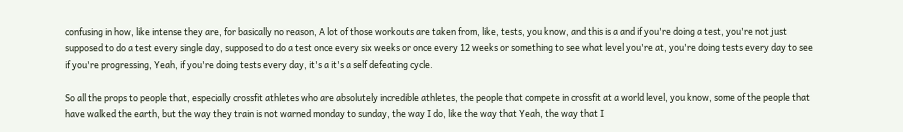confusing in how, like intense they are, for basically no reason, A lot of those workouts are taken from, like, tests, you know, and this is a and if you're doing a test, you're not just supposed to do a test every single day, supposed to do a test once every six weeks or once every 12 weeks or something to see what level you're at, you're doing tests every day to see if you're progressing, Yeah, if you're doing tests every day, it's a it's a self defeating cycle.

So all the props to people that, especially crossfit athletes who are absolutely incredible athletes, the people that compete in crossfit at a world level, you know, some of the people that have walked the earth, but the way they train is not warned monday to sunday, the way I do, like the way that Yeah, the way that I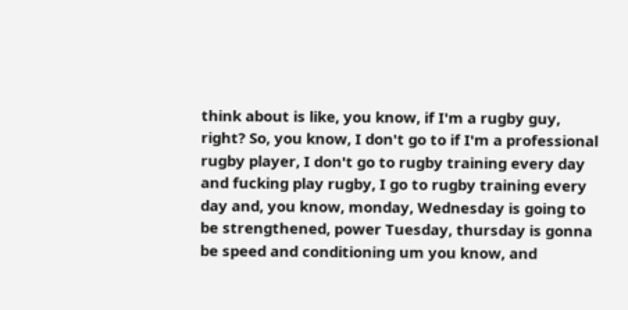think about is like, you know, if I'm a rugby guy, right? So, you know, I don't go to if I'm a professional rugby player, I don't go to rugby training every day and fucking play rugby, I go to rugby training every day and, you know, monday, Wednesday is going to be strengthened, power Tuesday, thursday is gonna be speed and conditioning um you know, and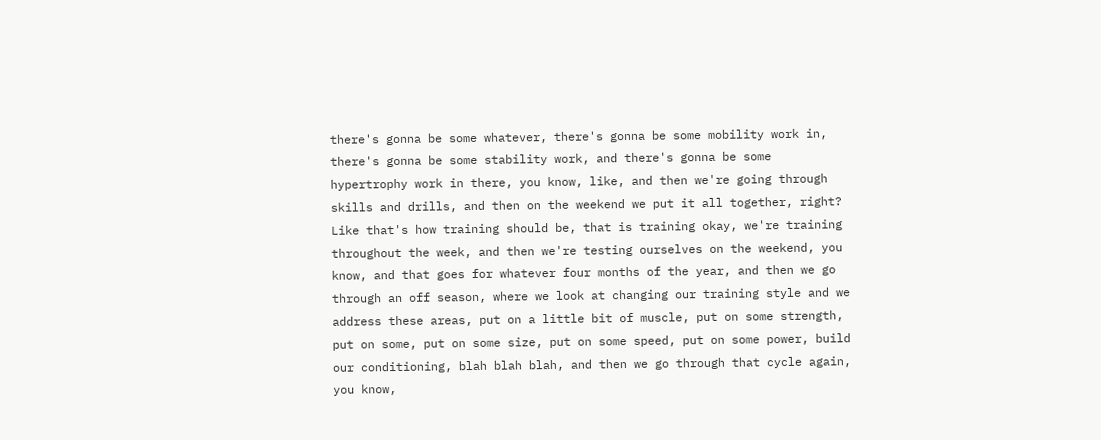there's gonna be some whatever, there's gonna be some mobility work in, there's gonna be some stability work, and there's gonna be some hypertrophy work in there, you know, like, and then we're going through skills and drills, and then on the weekend we put it all together, right? Like that's how training should be, that is training okay, we're training throughout the week, and then we're testing ourselves on the weekend, you know, and that goes for whatever four months of the year, and then we go through an off season, where we look at changing our training style and we address these areas, put on a little bit of muscle, put on some strength, put on some, put on some size, put on some speed, put on some power, build our conditioning, blah blah blah, and then we go through that cycle again, you know,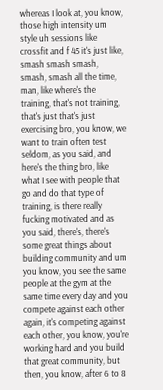whereas I look at, you know, those high intensity um style uh sessions like crossfit and f 45 it's just like, smash smash smash, smash, smash all the time, man, like where's the training, that's not training, that's just that's just exercising bro, you know, we want to train often test seldom, as you said, and here's the thing bro, like what I see with people that go and do that type of training, is there really fucking motivated and as you said, there's, there's some great things about building community and um you know, you see the same people at the gym at the same time every day and you compete against each other again, it's competing against each other, you know, you're working hard and you build that great community, but then, you know, after 6 to 8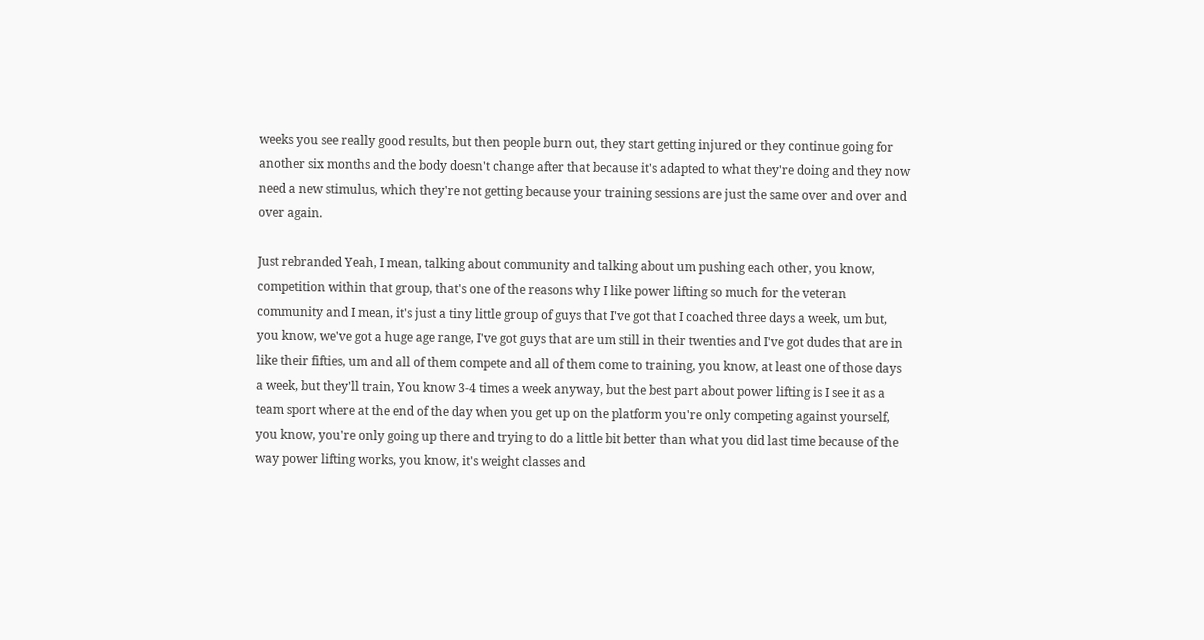weeks you see really good results, but then people burn out, they start getting injured or they continue going for another six months and the body doesn't change after that because it's adapted to what they're doing and they now need a new stimulus, which they're not getting because your training sessions are just the same over and over and over again.

Just rebranded Yeah, I mean, talking about community and talking about um pushing each other, you know, competition within that group, that's one of the reasons why I like power lifting so much for the veteran community and I mean, it's just a tiny little group of guys that I've got that I coached three days a week, um but, you know, we've got a huge age range, I've got guys that are um still in their twenties and I've got dudes that are in like their fifties, um and all of them compete and all of them come to training, you know, at least one of those days a week, but they'll train, You know 3-4 times a week anyway, but the best part about power lifting is I see it as a team sport where at the end of the day when you get up on the platform you're only competing against yourself, you know, you're only going up there and trying to do a little bit better than what you did last time because of the way power lifting works, you know, it's weight classes and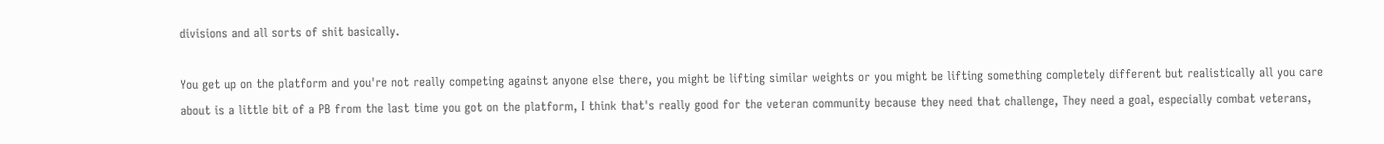divisions and all sorts of shit basically.

You get up on the platform and you're not really competing against anyone else there, you might be lifting similar weights or you might be lifting something completely different but realistically all you care about is a little bit of a PB from the last time you got on the platform, I think that's really good for the veteran community because they need that challenge, They need a goal, especially combat veterans,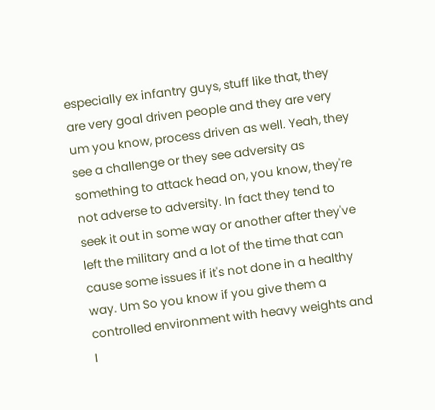especially ex infantry guys, stuff like that, they are very goal driven people and they are very um you know, process driven as well. Yeah, they see a challenge or they see adversity as something to attack head on, you know, they're not adverse to adversity. In fact they tend to seek it out in some way or another after they've left the military and a lot of the time that can cause some issues if it's not done in a healthy way. Um So you know if you give them a controlled environment with heavy weights and I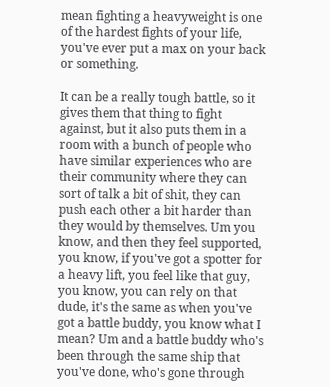mean fighting a heavyweight is one of the hardest fights of your life, you've ever put a max on your back or something.

It can be a really tough battle, so it gives them that thing to fight against, but it also puts them in a room with a bunch of people who have similar experiences who are their community where they can sort of talk a bit of shit, they can push each other a bit harder than they would by themselves. Um you know, and then they feel supported, you know, if you've got a spotter for a heavy lift, you feel like that guy, you know, you can rely on that dude, it's the same as when you've got a battle buddy, you know what I mean? Um and a battle buddy who's been through the same ship that you've done, who's gone through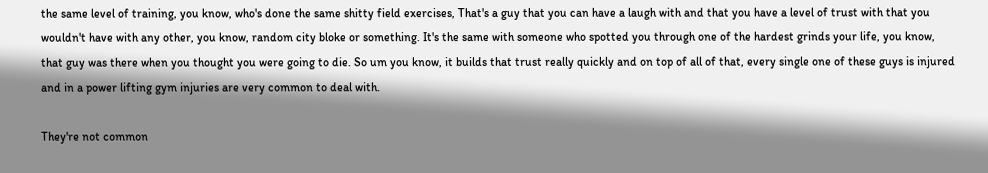the same level of training, you know, who's done the same shitty field exercises, That's a guy that you can have a laugh with and that you have a level of trust with that you wouldn't have with any other, you know, random city bloke or something. It's the same with someone who spotted you through one of the hardest grinds your life, you know, that guy was there when you thought you were going to die. So um you know, it builds that trust really quickly and on top of all of that, every single one of these guys is injured and in a power lifting gym injuries are very common to deal with.

They're not common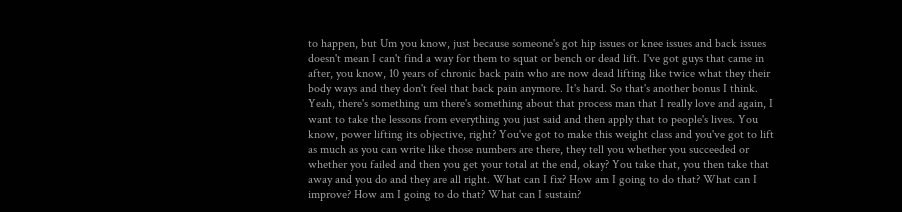to happen, but Um you know, just because someone's got hip issues or knee issues and back issues doesn't mean I can't find a way for them to squat or bench or dead lift. I've got guys that came in after, you know, 10 years of chronic back pain who are now dead lifting like twice what they their body ways and they don't feel that back pain anymore. It's hard. So that's another bonus I think. Yeah, there's something um there's something about that process man that I really love and again, I want to take the lessons from everything you just said and then apply that to people's lives. You know, power lifting its objective, right? You've got to make this weight class and you've got to lift as much as you can write like those numbers are there, they tell you whether you succeeded or whether you failed and then you get your total at the end, okay? You take that, you then take that away and you do and they are all right. What can I fix? How am I going to do that? What can I improve? How am I going to do that? What can I sustain?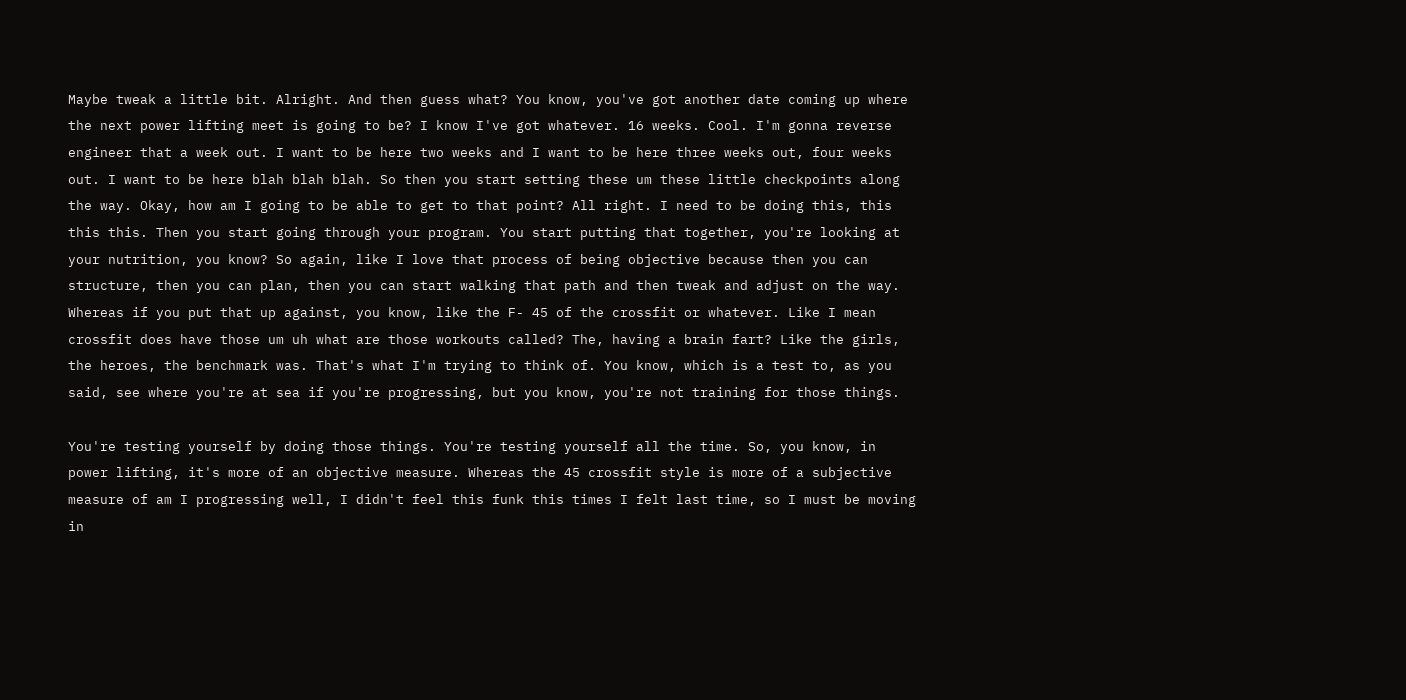Maybe tweak a little bit. Alright. And then guess what? You know, you've got another date coming up where the next power lifting meet is going to be? I know I've got whatever. 16 weeks. Cool. I'm gonna reverse engineer that a week out. I want to be here two weeks and I want to be here three weeks out, four weeks out. I want to be here blah blah blah. So then you start setting these um these little checkpoints along the way. Okay, how am I going to be able to get to that point? All right. I need to be doing this, this this this. Then you start going through your program. You start putting that together, you're looking at your nutrition, you know? So again, like I love that process of being objective because then you can structure, then you can plan, then you can start walking that path and then tweak and adjust on the way. Whereas if you put that up against, you know, like the F- 45 of the crossfit or whatever. Like I mean crossfit does have those um uh what are those workouts called? The, having a brain fart? Like the girls, the heroes, the benchmark was. That's what I'm trying to think of. You know, which is a test to, as you said, see where you're at sea if you're progressing, but you know, you're not training for those things.

You're testing yourself by doing those things. You're testing yourself all the time. So, you know, in power lifting, it's more of an objective measure. Whereas the 45 crossfit style is more of a subjective measure of am I progressing well, I didn't feel this funk this times I felt last time, so I must be moving in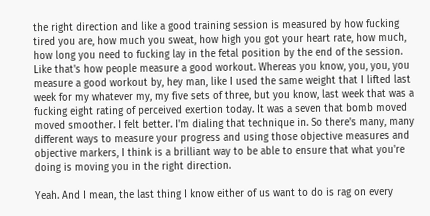the right direction and like a good training session is measured by how fucking tired you are, how much you sweat, how high you got your heart rate, how much, how long you need to fucking lay in the fetal position by the end of the session. Like that's how people measure a good workout. Whereas you know, you, you, you measure a good workout by, hey man, like I used the same weight that I lifted last week for my whatever my, my five sets of three, but you know, last week that was a fucking eight rating of perceived exertion today. It was a seven that bomb moved moved smoother. I felt better. I'm dialing that technique in. So there's many, many different ways to measure your progress and using those objective measures and objective markers, I think is a brilliant way to be able to ensure that what you're doing is moving you in the right direction.

Yeah. And I mean, the last thing I know either of us want to do is rag on every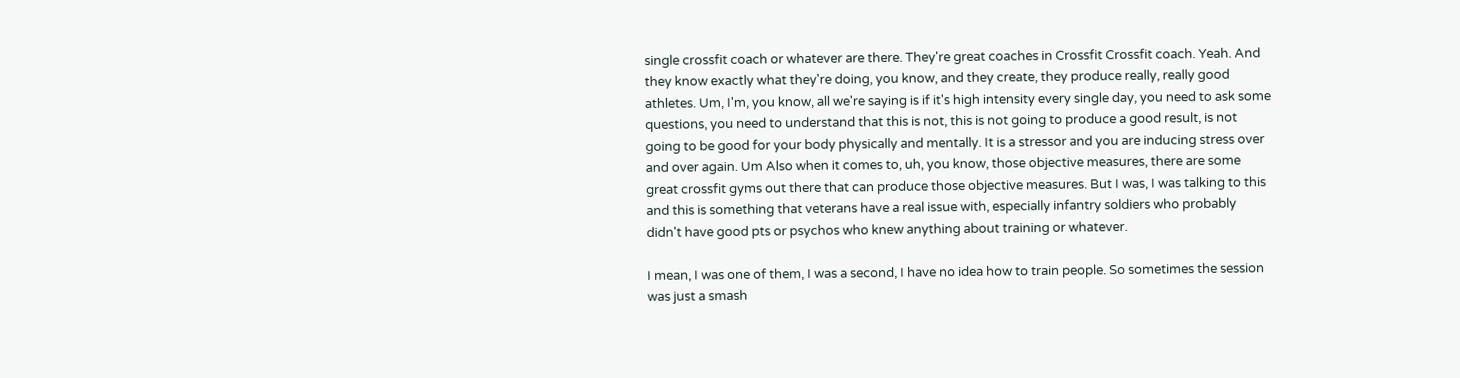single crossfit coach or whatever are there. They're great coaches in Crossfit Crossfit coach. Yeah. And they know exactly what they're doing, you know, and they create, they produce really, really good athletes. Um, I'm, you know, all we're saying is if it's high intensity every single day, you need to ask some questions, you need to understand that this is not, this is not going to produce a good result, is not going to be good for your body physically and mentally. It is a stressor and you are inducing stress over and over again. Um Also when it comes to, uh, you know, those objective measures, there are some great crossfit gyms out there that can produce those objective measures. But I was, I was talking to this and this is something that veterans have a real issue with, especially infantry soldiers who probably didn't have good pts or psychos who knew anything about training or whatever.

I mean, I was one of them, I was a second, I have no idea how to train people. So sometimes the session was just a smash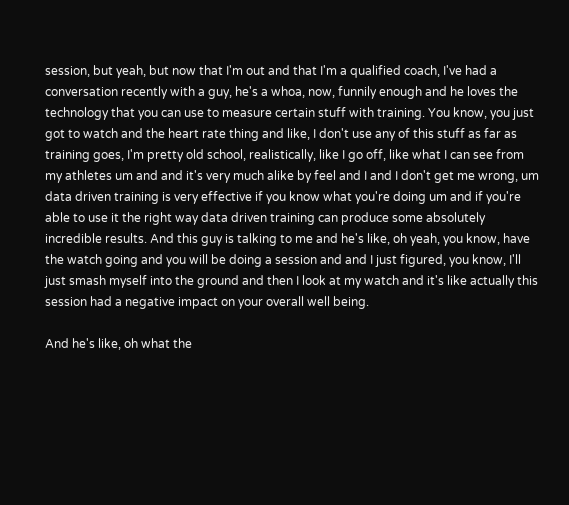session, but yeah, but now that I'm out and that I'm a qualified coach, I've had a conversation recently with a guy, he's a whoa, now, funnily enough and he loves the technology that you can use to measure certain stuff with training. You know, you just got to watch and the heart rate thing and like, I don't use any of this stuff as far as training goes, I'm pretty old school, realistically, like I go off, like what I can see from my athletes um and and it's very much alike by feel and I and I don't get me wrong, um data driven training is very effective if you know what you're doing um and if you're able to use it the right way data driven training can produce some absolutely incredible results. And this guy is talking to me and he's like, oh yeah, you know, have the watch going and you will be doing a session and and I just figured, you know, I'll just smash myself into the ground and then I look at my watch and it's like actually this session had a negative impact on your overall well being.

And he's like, oh what the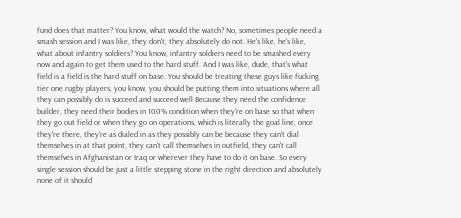fund does that matter? You know, what would the watch? No, sometimes people need a smash session and I was like, they don't, they absolutely do not. He's like, he's like, what about infantry soldiers? You know, infantry soldiers need to be smashed every now and again to get them used to the hard stuff. And I was like, dude, that's what field is a field is the hard stuff on base. You should be treating these guys like fucking tier one rugby players, you know, you should be putting them into situations where all they can possibly do is succeed and succeed well Because they need the confidence builder, they need their bodies in 100% condition when they're on base so that when they go out field or when they go on operations, which is literally the goal line, once they're there, they're as dialed in as they possibly can be because they can't dial themselves in at that point, they can't call themselves in outfield, they can't call themselves in Afghanistan or Iraq or wherever they have to do it on base. So every single session should be just a little stepping stone in the right direction and absolutely none of it should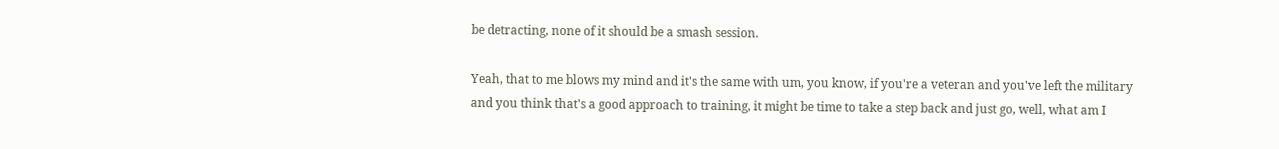be detracting, none of it should be a smash session.

Yeah, that to me blows my mind and it's the same with um, you know, if you're a veteran and you've left the military and you think that's a good approach to training, it might be time to take a step back and just go, well, what am I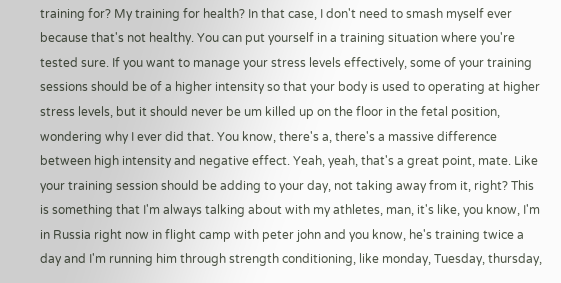training for? My training for health? In that case, I don't need to smash myself ever because that's not healthy. You can put yourself in a training situation where you're tested sure. If you want to manage your stress levels effectively, some of your training sessions should be of a higher intensity so that your body is used to operating at higher stress levels, but it should never be um killed up on the floor in the fetal position, wondering why I ever did that. You know, there's a, there's a massive difference between high intensity and negative effect. Yeah, yeah, that's a great point, mate. Like your training session should be adding to your day, not taking away from it, right? This is something that I'm always talking about with my athletes, man, it's like, you know, I'm in Russia right now in flight camp with peter john and you know, he's training twice a day and I'm running him through strength conditioning, like monday, Tuesday, thursday,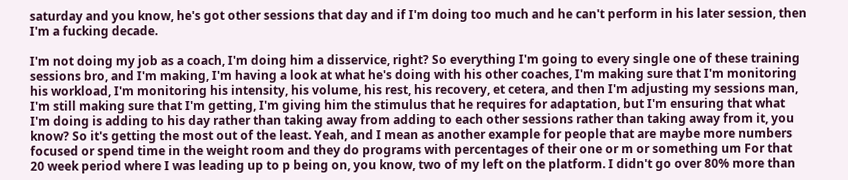saturday and you know, he's got other sessions that day and if I'm doing too much and he can't perform in his later session, then I'm a fucking decade.

I'm not doing my job as a coach, I'm doing him a disservice, right? So everything I'm going to every single one of these training sessions bro, and I'm making, I'm having a look at what he's doing with his other coaches, I'm making sure that I'm monitoring his workload, I'm monitoring his intensity, his volume, his rest, his recovery, et cetera, and then I'm adjusting my sessions man, I'm still making sure that I'm getting, I'm giving him the stimulus that he requires for adaptation, but I'm ensuring that what I'm doing is adding to his day rather than taking away from adding to each other sessions rather than taking away from it, you know? So it's getting the most out of the least. Yeah, and I mean as another example for people that are maybe more numbers focused or spend time in the weight room and they do programs with percentages of their one or m or something um For that 20 week period where I was leading up to p being on, you know, two of my left on the platform. I didn't go over 80% more than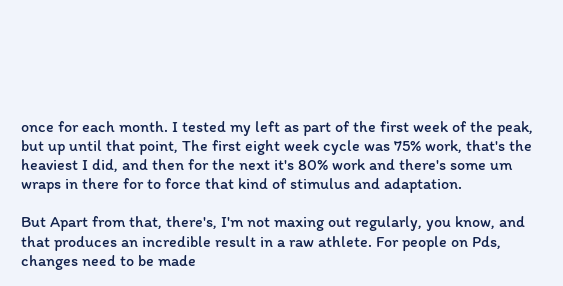once for each month. I tested my left as part of the first week of the peak, but up until that point, The first eight week cycle was 75% work, that's the heaviest I did, and then for the next it's 80% work and there's some um wraps in there for to force that kind of stimulus and adaptation.

But Apart from that, there's, I'm not maxing out regularly, you know, and that produces an incredible result in a raw athlete. For people on Pds, changes need to be made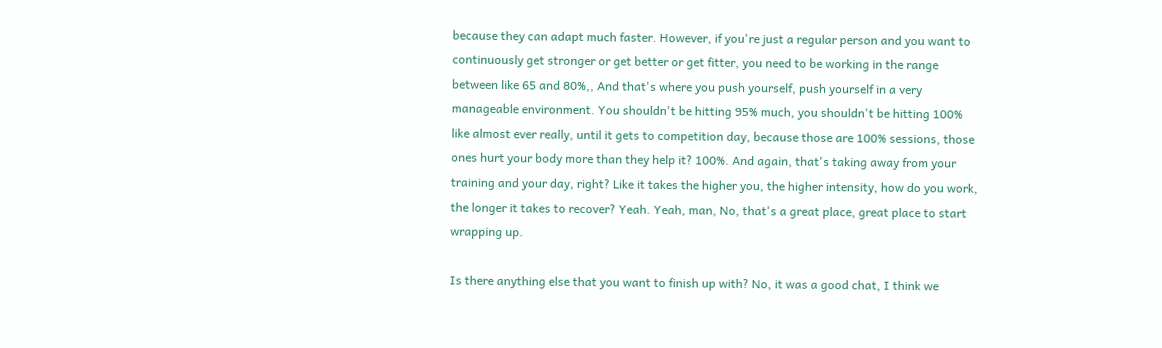because they can adapt much faster. However, if you're just a regular person and you want to continuously get stronger or get better or get fitter, you need to be working in the range between like 65 and 80%,, And that's where you push yourself, push yourself in a very manageable environment. You shouldn't be hitting 95% much, you shouldn't be hitting 100% like almost ever really, until it gets to competition day, because those are 100% sessions, those ones hurt your body more than they help it? 100%. And again, that's taking away from your training and your day, right? Like it takes the higher you, the higher intensity, how do you work, the longer it takes to recover? Yeah. Yeah, man, No, that's a great place, great place to start wrapping up.

Is there anything else that you want to finish up with? No, it was a good chat, I think we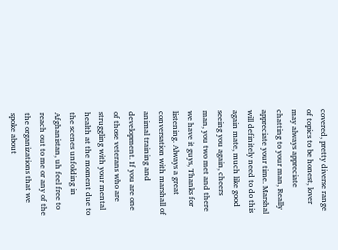covered, pretty diverse range of topics to be honest, lover may always appreciate chatting to your man, Really appreciate your time. Marshal will definitely need to do this again mate, much like good seeing you again, cheers man, you two met and there we have it guys, Thanks for listening. Always a great conversation with marshall of animal training and development. If you are one of those veterans who are struggling with your mental health at the moment due to the scenes unfolding in Afghanistan, uh feel free to reach out to me or any of the the organizations that we spoke about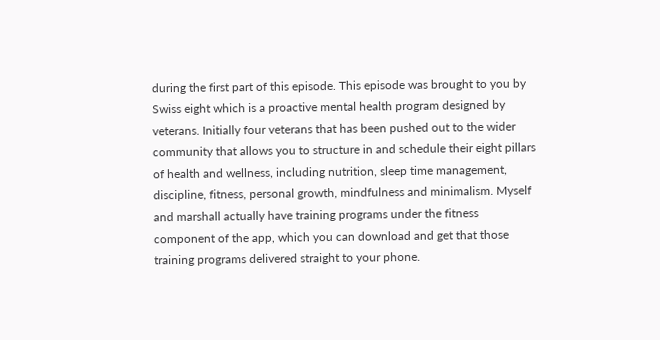during the first part of this episode. This episode was brought to you by Swiss eight which is a proactive mental health program designed by veterans. Initially four veterans that has been pushed out to the wider community that allows you to structure in and schedule their eight pillars of health and wellness, including nutrition, sleep time management, discipline, fitness, personal growth, mindfulness and minimalism. Myself and marshall actually have training programs under the fitness component of the app, which you can download and get that those training programs delivered straight to your phone.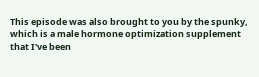This episode was also brought to you by the spunky, which is a male hormone optimization supplement that I've been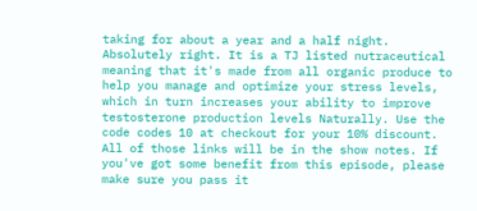taking for about a year and a half night. Absolutely right. It is a TJ listed nutraceutical meaning that it's made from all organic produce to help you manage and optimize your stress levels, which in turn increases your ability to improve testosterone production levels Naturally. Use the code codes 10 at checkout for your 10% discount. All of those links will be in the show notes. If you've got some benefit from this episode, please make sure you pass it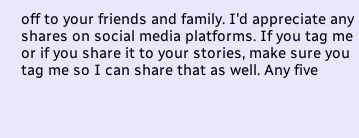off to your friends and family. I'd appreciate any shares on social media platforms. If you tag me or if you share it to your stories, make sure you tag me so I can share that as well. Any five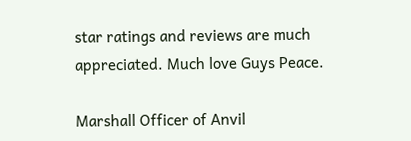star ratings and reviews are much appreciated. Much love Guys Peace.

Marshall Officer of Anvil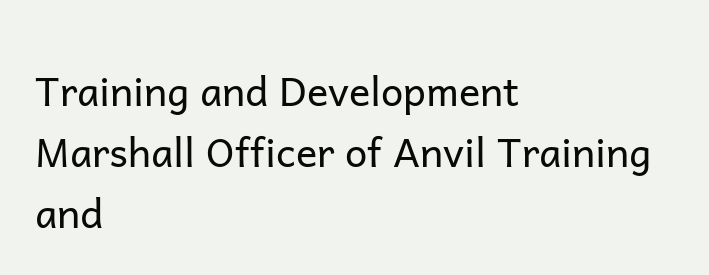Training and Development
Marshall Officer of Anvil Training and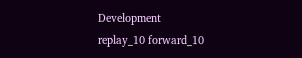Development
replay_10 forward_10